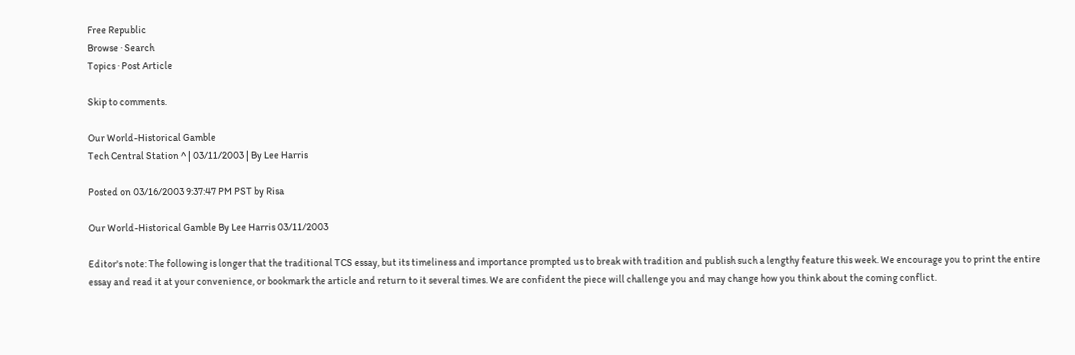Free Republic
Browse · Search
Topics · Post Article

Skip to comments.

Our World-Historical Gamble
Tech Central Station ^ | 03/11/2003 | By Lee Harris

Posted on 03/16/2003 9:37:47 PM PST by Risa

Our World-Historical Gamble By Lee Harris 03/11/2003

Editor's note: The following is longer that the traditional TCS essay, but its timeliness and importance prompted us to break with tradition and publish such a lengthy feature this week. We encourage you to print the entire essay and read it at your convenience, or bookmark the article and return to it several times. We are confident the piece will challenge you and may change how you think about the coming conflict.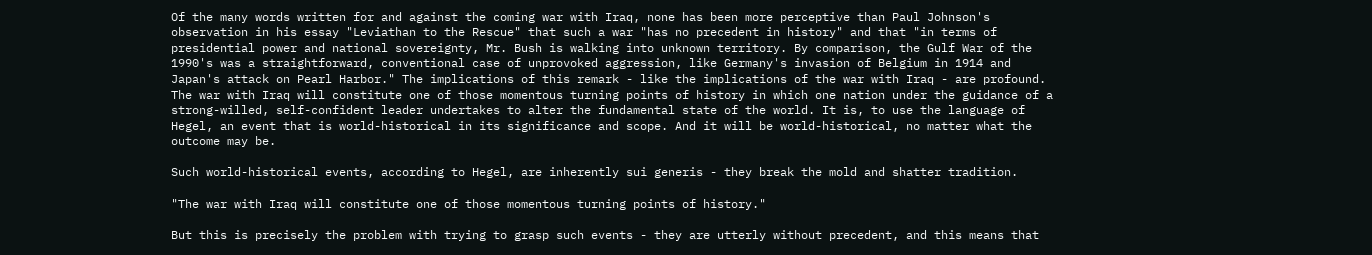Of the many words written for and against the coming war with Iraq, none has been more perceptive than Paul Johnson's observation in his essay "Leviathan to the Rescue" that such a war "has no precedent in history" and that "in terms of presidential power and national sovereignty, Mr. Bush is walking into unknown territory. By comparison, the Gulf War of the 1990's was a straightforward, conventional case of unprovoked aggression, like Germany's invasion of Belgium in 1914 and Japan's attack on Pearl Harbor." The implications of this remark - like the implications of the war with Iraq - are profound. The war with Iraq will constitute one of those momentous turning points of history in which one nation under the guidance of a strong-willed, self-confident leader undertakes to alter the fundamental state of the world. It is, to use the language of Hegel, an event that is world-historical in its significance and scope. And it will be world-historical, no matter what the outcome may be.

Such world-historical events, according to Hegel, are inherently sui generis - they break the mold and shatter tradition.

"The war with Iraq will constitute one of those momentous turning points of history."

But this is precisely the problem with trying to grasp such events - they are utterly without precedent, and this means that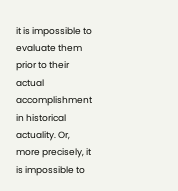it is impossible to evaluate them prior to their actual accomplishment in historical actuality. Or, more precisely, it is impossible to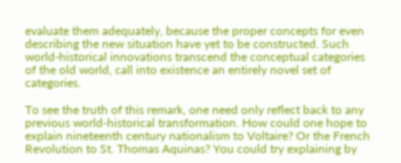evaluate them adequately, because the proper concepts for even describing the new situation have yet to be constructed. Such world-historical innovations transcend the conceptual categories of the old world, call into existence an entirely novel set of categories.

To see the truth of this remark, one need only reflect back to any previous world-historical transformation. How could one hope to explain nineteenth century nationalism to Voltaire? Or the French Revolution to St. Thomas Aquinas? You could try explaining by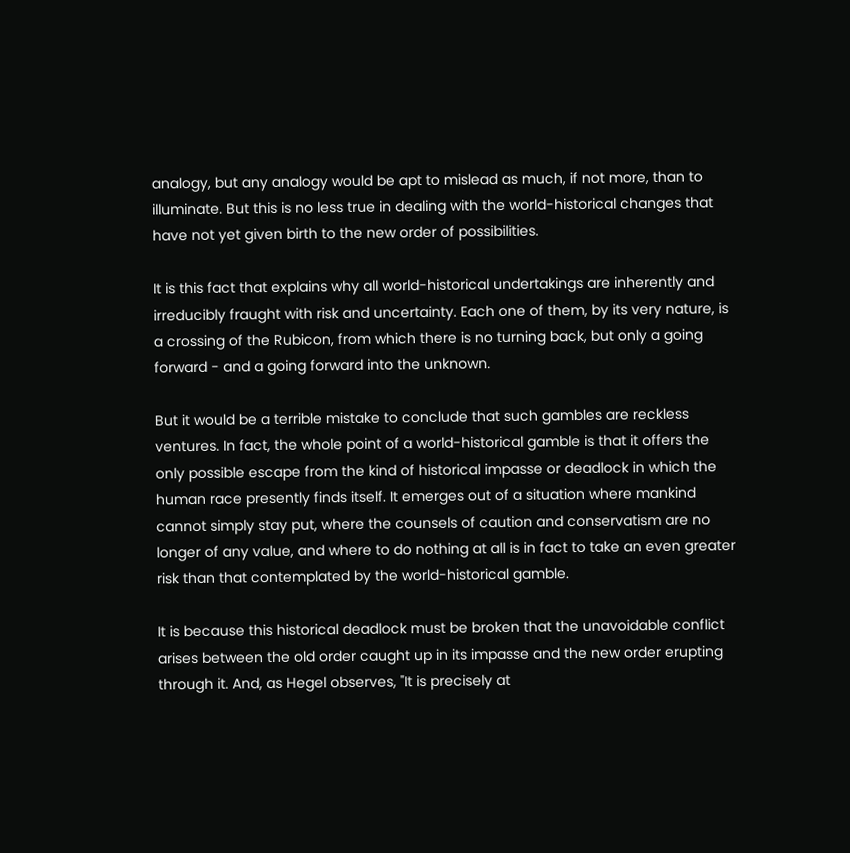analogy, but any analogy would be apt to mislead as much, if not more, than to illuminate. But this is no less true in dealing with the world-historical changes that have not yet given birth to the new order of possibilities.

It is this fact that explains why all world-historical undertakings are inherently and irreducibly fraught with risk and uncertainty. Each one of them, by its very nature, is a crossing of the Rubicon, from which there is no turning back, but only a going forward - and a going forward into the unknown.

But it would be a terrible mistake to conclude that such gambles are reckless ventures. In fact, the whole point of a world-historical gamble is that it offers the only possible escape from the kind of historical impasse or deadlock in which the human race presently finds itself. It emerges out of a situation where mankind cannot simply stay put, where the counsels of caution and conservatism are no longer of any value, and where to do nothing at all is in fact to take an even greater risk than that contemplated by the world-historical gamble.

It is because this historical deadlock must be broken that the unavoidable conflict arises between the old order caught up in its impasse and the new order erupting through it. And, as Hegel observes, "It is precisely at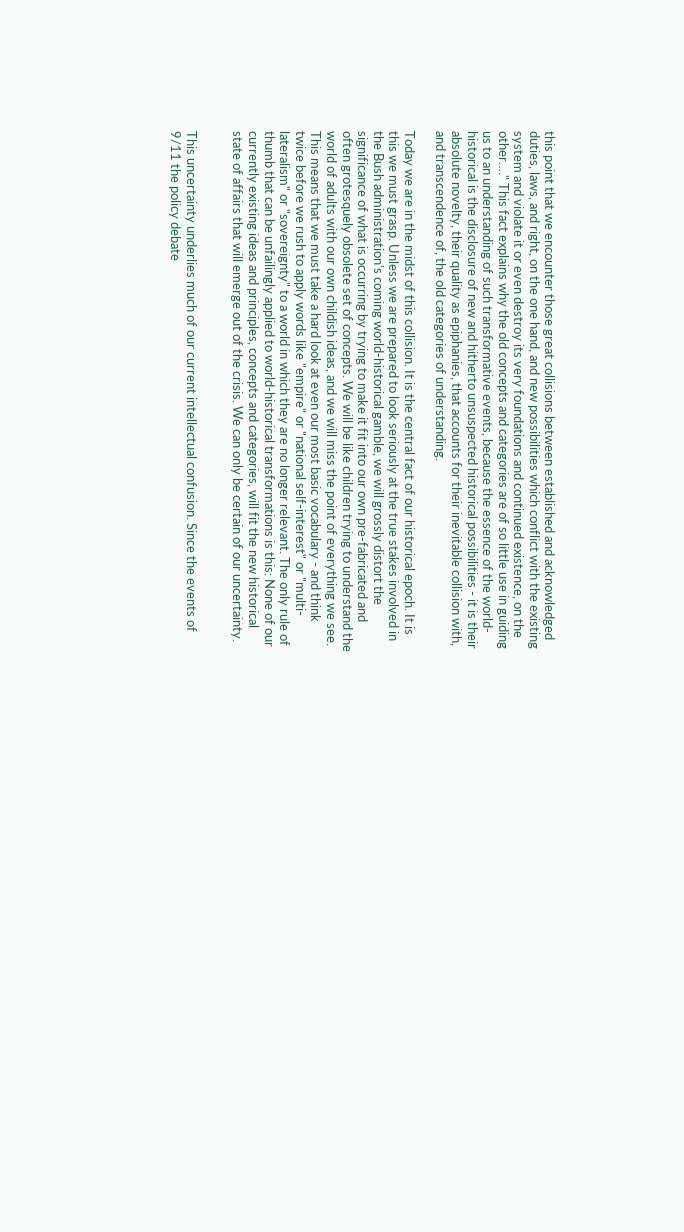this point that we encounter those great collisions between established and acknowledged duties, laws, and right, on the one hand, and new possibilities which conflict with the existing system and violate it or even destroy its very foundations and continued existence, on the other…." This fact explains why the old concepts and categories are of so little use in guiding us to an understanding of such transformative events, because the essence of the world-historical is the disclosure of new and hitherto unsuspected historical possibilities - it is their absolute novelty, their quality as epiphanies, that accounts for their inevitable collision with, and transcendence of, the old categories of understanding.

Today we are in the midst of this collision. It is the central fact of our historical epoch. It is this we must grasp. Unless we are prepared to look seriously at the true stakes involved in the Bush administration's coming world-historical gamble, we will grossly distort the significance of what is occurring by trying to make it fit into our own pre-fabricated and often grotesquely obsolete set of concepts. We will be like children trying to understand the world of adults with our own childish ideas, and we will miss the point of everything we see. This means that we must take a hard look at even our most basic vocabulary - and think twice before we rush to apply words like "empire" or "national self-interest" or "multi-lateralism" or "sovereignty" to a world in which they are no longer relevant. The only rule of thumb that can be unfailingly applied to world-historical transformations is this: None of our currently existing ideas and principles, concepts and categories, will fit the new historical state of affairs that will emerge out of the crisis. We can only be certain of our uncertainty.


This uncertainty underlies much of our current intellectual confusion. Since the events of 9/11 the policy debate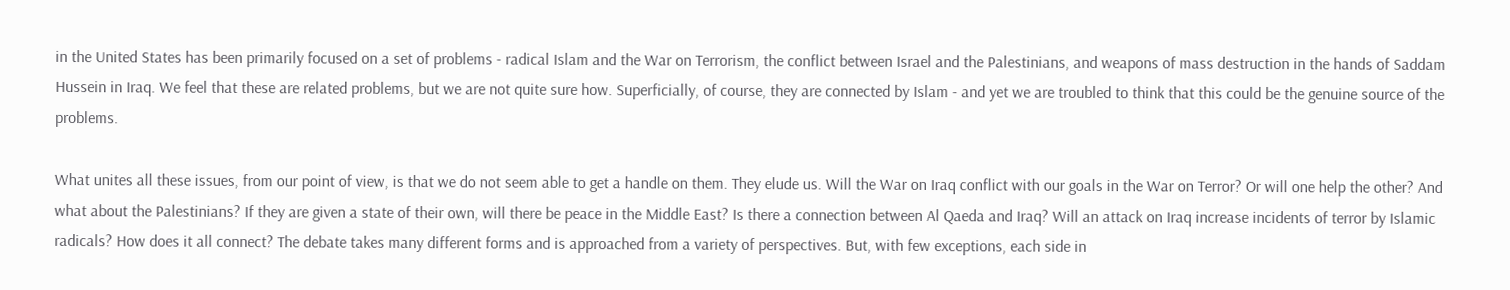in the United States has been primarily focused on a set of problems - radical Islam and the War on Terrorism, the conflict between Israel and the Palestinians, and weapons of mass destruction in the hands of Saddam Hussein in Iraq. We feel that these are related problems, but we are not quite sure how. Superficially, of course, they are connected by Islam - and yet we are troubled to think that this could be the genuine source of the problems.

What unites all these issues, from our point of view, is that we do not seem able to get a handle on them. They elude us. Will the War on Iraq conflict with our goals in the War on Terror? Or will one help the other? And what about the Palestinians? If they are given a state of their own, will there be peace in the Middle East? Is there a connection between Al Qaeda and Iraq? Will an attack on Iraq increase incidents of terror by Islamic radicals? How does it all connect? The debate takes many different forms and is approached from a variety of perspectives. But, with few exceptions, each side in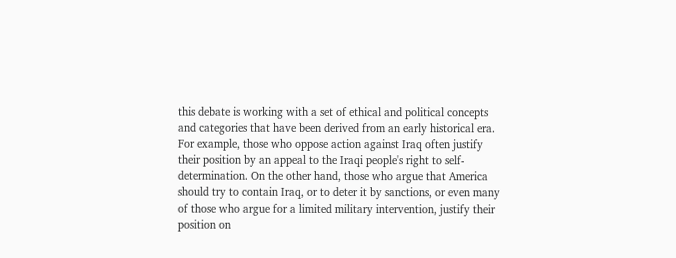this debate is working with a set of ethical and political concepts and categories that have been derived from an early historical era. For example, those who oppose action against Iraq often justify their position by an appeal to the Iraqi people's right to self-determination. On the other hand, those who argue that America should try to contain Iraq, or to deter it by sanctions, or even many of those who argue for a limited military intervention, justify their position on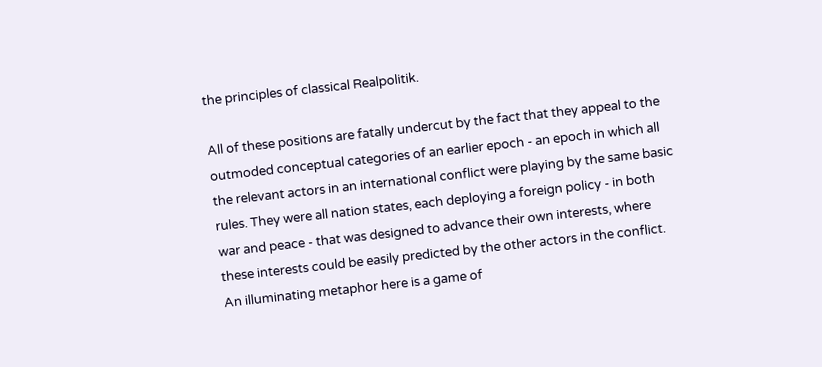the principles of classical Realpolitik.

All of these positions are fatally undercut by the fact that they appeal to the outmoded conceptual categories of an earlier epoch - an epoch in which all the relevant actors in an international conflict were playing by the same basic rules. They were all nation states, each deploying a foreign policy - in both war and peace - that was designed to advance their own interests, where these interests could be easily predicted by the other actors in the conflict. An illuminating metaphor here is a game of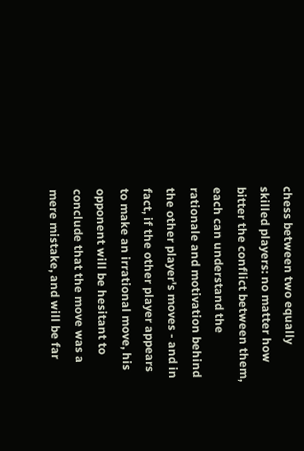chess between two equally skilled players: no matter how bitter the conflict between them, each can understand the rationale and motivation behind the other player's moves - and in fact, if the other player appears to make an irrational move, his opponent will be hesitant to conclude that the move was a mere mistake, and will be far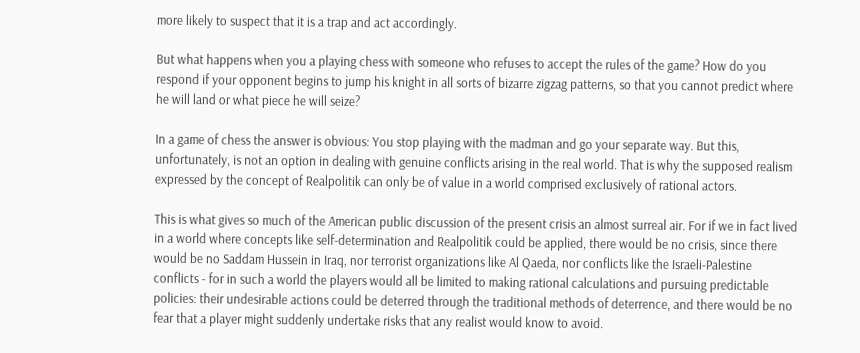more likely to suspect that it is a trap and act accordingly.

But what happens when you a playing chess with someone who refuses to accept the rules of the game? How do you respond if your opponent begins to jump his knight in all sorts of bizarre zigzag patterns, so that you cannot predict where he will land or what piece he will seize?

In a game of chess the answer is obvious: You stop playing with the madman and go your separate way. But this, unfortunately, is not an option in dealing with genuine conflicts arising in the real world. That is why the supposed realism expressed by the concept of Realpolitik can only be of value in a world comprised exclusively of rational actors.

This is what gives so much of the American public discussion of the present crisis an almost surreal air. For if we in fact lived in a world where concepts like self-determination and Realpolitik could be applied, there would be no crisis, since there would be no Saddam Hussein in Iraq, nor terrorist organizations like Al Qaeda, nor conflicts like the Israeli-Palestine conflicts - for in such a world the players would all be limited to making rational calculations and pursuing predictable policies: their undesirable actions could be deterred through the traditional methods of deterrence, and there would be no fear that a player might suddenly undertake risks that any realist would know to avoid.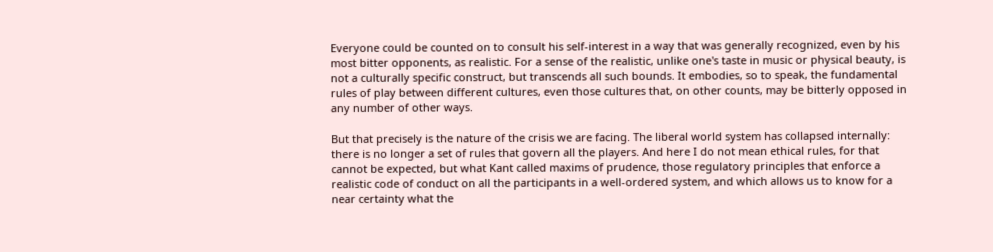Everyone could be counted on to consult his self-interest in a way that was generally recognized, even by his most bitter opponents, as realistic. For a sense of the realistic, unlike one's taste in music or physical beauty, is not a culturally specific construct, but transcends all such bounds. It embodies, so to speak, the fundamental rules of play between different cultures, even those cultures that, on other counts, may be bitterly opposed in any number of other ways.

But that precisely is the nature of the crisis we are facing. The liberal world system has collapsed internally: there is no longer a set of rules that govern all the players. And here I do not mean ethical rules, for that cannot be expected, but what Kant called maxims of prudence, those regulatory principles that enforce a realistic code of conduct on all the participants in a well-ordered system, and which allows us to know for a near certainty what the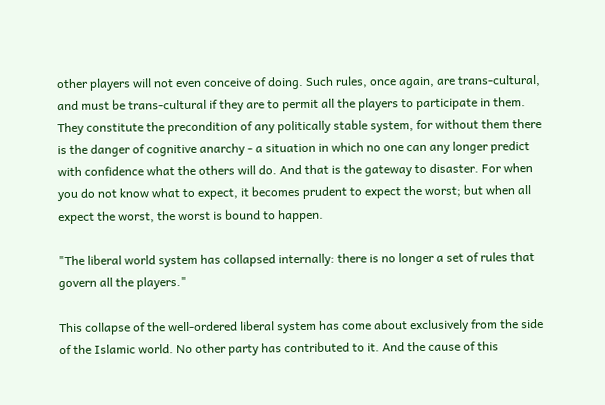other players will not even conceive of doing. Such rules, once again, are trans-cultural, and must be trans-cultural if they are to permit all the players to participate in them. They constitute the precondition of any politically stable system, for without them there is the danger of cognitive anarchy - a situation in which no one can any longer predict with confidence what the others will do. And that is the gateway to disaster. For when you do not know what to expect, it becomes prudent to expect the worst; but when all expect the worst, the worst is bound to happen.

"The liberal world system has collapsed internally: there is no longer a set of rules that govern all the players."

This collapse of the well-ordered liberal system has come about exclusively from the side of the Islamic world. No other party has contributed to it. And the cause of this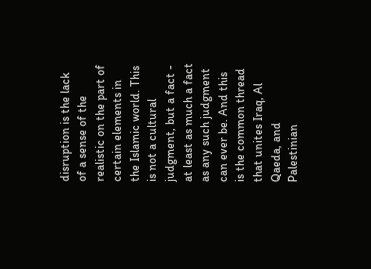disruption is the lack of a sense of the realistic on the part of certain elements in the Islamic world. This is not a cultural judgment, but a fact - at least as much a fact as any such judgment can ever be. And this is the common thread that unites Iraq, Al Qaeda, and Palestinian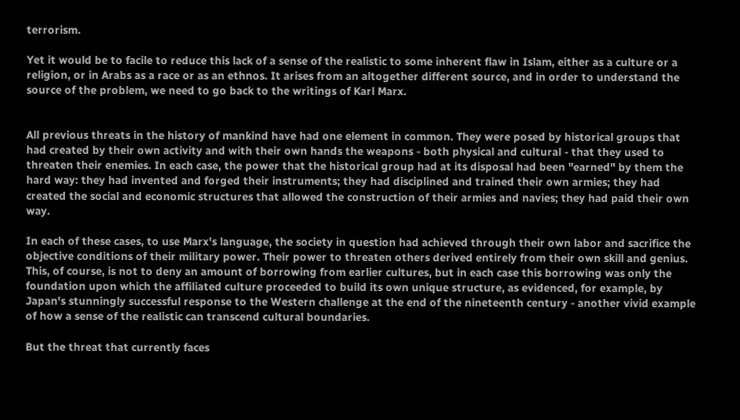terrorism.

Yet it would be to facile to reduce this lack of a sense of the realistic to some inherent flaw in Islam, either as a culture or a religion, or in Arabs as a race or as an ethnos. It arises from an altogether different source, and in order to understand the source of the problem, we need to go back to the writings of Karl Marx.


All previous threats in the history of mankind have had one element in common. They were posed by historical groups that had created by their own activity and with their own hands the weapons - both physical and cultural - that they used to threaten their enemies. In each case, the power that the historical group had at its disposal had been "earned" by them the hard way: they had invented and forged their instruments; they had disciplined and trained their own armies; they had created the social and economic structures that allowed the construction of their armies and navies; they had paid their own way.

In each of these cases, to use Marx's language, the society in question had achieved through their own labor and sacrifice the objective conditions of their military power. Their power to threaten others derived entirely from their own skill and genius. This, of course, is not to deny an amount of borrowing from earlier cultures, but in each case this borrowing was only the foundation upon which the affiliated culture proceeded to build its own unique structure, as evidenced, for example, by Japan's stunningly successful response to the Western challenge at the end of the nineteenth century - another vivid example of how a sense of the realistic can transcend cultural boundaries.

But the threat that currently faces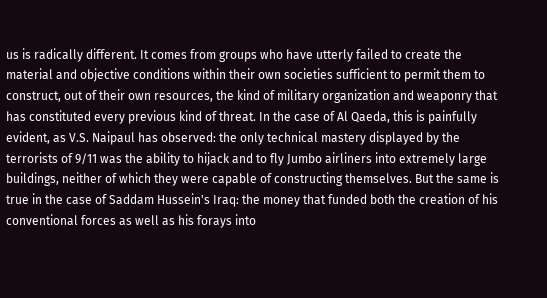us is radically different. It comes from groups who have utterly failed to create the material and objective conditions within their own societies sufficient to permit them to construct, out of their own resources, the kind of military organization and weaponry that has constituted every previous kind of threat. In the case of Al Qaeda, this is painfully evident, as V.S. Naipaul has observed: the only technical mastery displayed by the terrorists of 9/11 was the ability to hijack and to fly Jumbo airliners into extremely large buildings, neither of which they were capable of constructing themselves. But the same is true in the case of Saddam Hussein's Iraq: the money that funded both the creation of his conventional forces as well as his forays into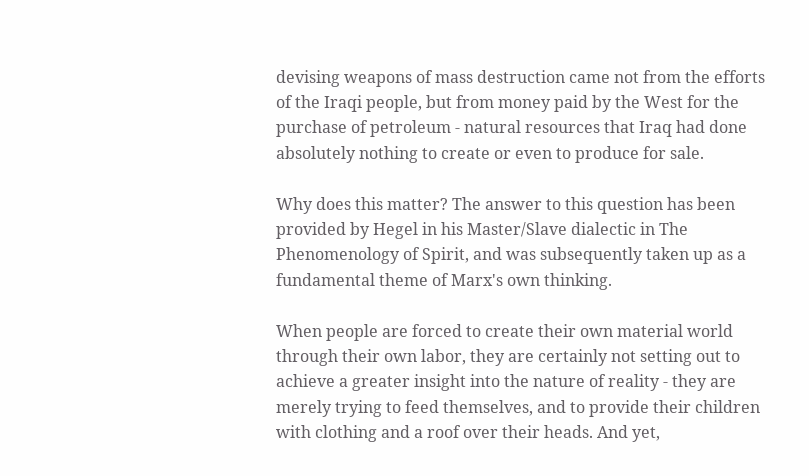devising weapons of mass destruction came not from the efforts of the Iraqi people, but from money paid by the West for the purchase of petroleum - natural resources that Iraq had done absolutely nothing to create or even to produce for sale.

Why does this matter? The answer to this question has been provided by Hegel in his Master/Slave dialectic in The Phenomenology of Spirit, and was subsequently taken up as a fundamental theme of Marx's own thinking.

When people are forced to create their own material world through their own labor, they are certainly not setting out to achieve a greater insight into the nature of reality - they are merely trying to feed themselves, and to provide their children with clothing and a roof over their heads. And yet,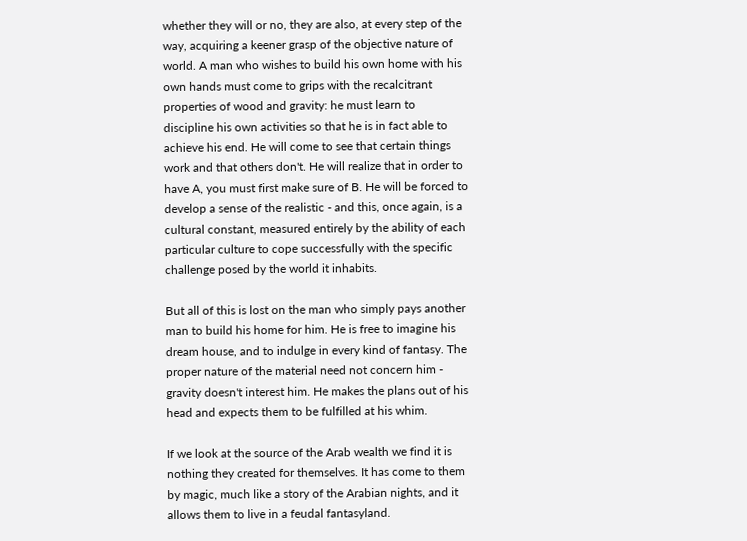whether they will or no, they are also, at every step of the way, acquiring a keener grasp of the objective nature of world. A man who wishes to build his own home with his own hands must come to grips with the recalcitrant properties of wood and gravity: he must learn to discipline his own activities so that he is in fact able to achieve his end. He will come to see that certain things work and that others don't. He will realize that in order to have A, you must first make sure of B. He will be forced to develop a sense of the realistic - and this, once again, is a cultural constant, measured entirely by the ability of each particular culture to cope successfully with the specific challenge posed by the world it inhabits.

But all of this is lost on the man who simply pays another man to build his home for him. He is free to imagine his dream house, and to indulge in every kind of fantasy. The proper nature of the material need not concern him - gravity doesn't interest him. He makes the plans out of his head and expects them to be fulfilled at his whim.

If we look at the source of the Arab wealth we find it is nothing they created for themselves. It has come to them by magic, much like a story of the Arabian nights, and it allows them to live in a feudal fantasyland.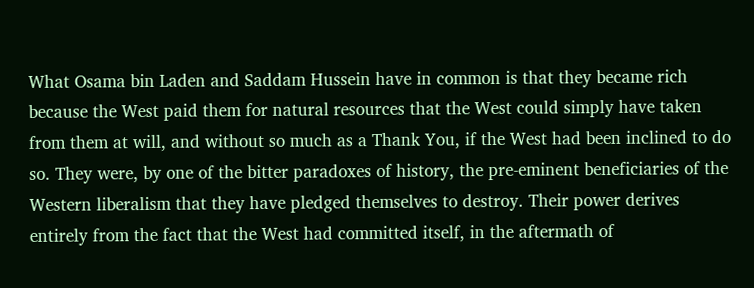What Osama bin Laden and Saddam Hussein have in common is that they became rich because the West paid them for natural resources that the West could simply have taken from them at will, and without so much as a Thank You, if the West had been inclined to do so. They were, by one of the bitter paradoxes of history, the pre-eminent beneficiaries of the Western liberalism that they have pledged themselves to destroy. Their power derives entirely from the fact that the West had committed itself, in the aftermath of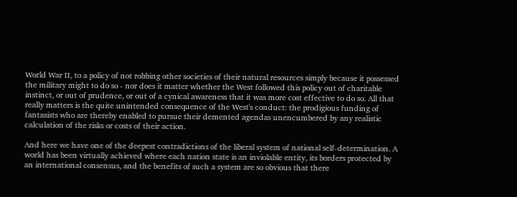World War II, to a policy of not robbing other societies of their natural resources simply because it possessed the military might to do so - nor does it matter whether the West followed this policy out of charitable instinct, or out of prudence, or out of a cynical awareness that it was more cost effective to do so. All that really matters is the quite unintended consequence of the West's conduct: the prodigious funding of fantasists who are thereby enabled to pursue their demented agendas unencumbered by any realistic calculation of the risks or costs of their action.

And here we have one of the deepest contradictions of the liberal system of national self-determination. A world has been virtually achieved where each nation state is an inviolable entity, its borders protected by an international consensus, and the benefits of such a system are so obvious that there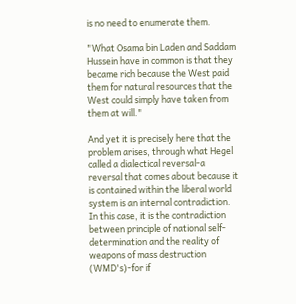is no need to enumerate them.

"What Osama bin Laden and Saddam Hussein have in common is that they became rich because the West paid them for natural resources that the West could simply have taken from them at will."

And yet it is precisely here that the problem arises, through what Hegel called a dialectical reversal-a reversal that comes about because it is contained within the liberal world system is an internal contradiction. In this case, it is the contradiction between principle of national self-determination and the reality of weapons of mass destruction (WMD's)-for if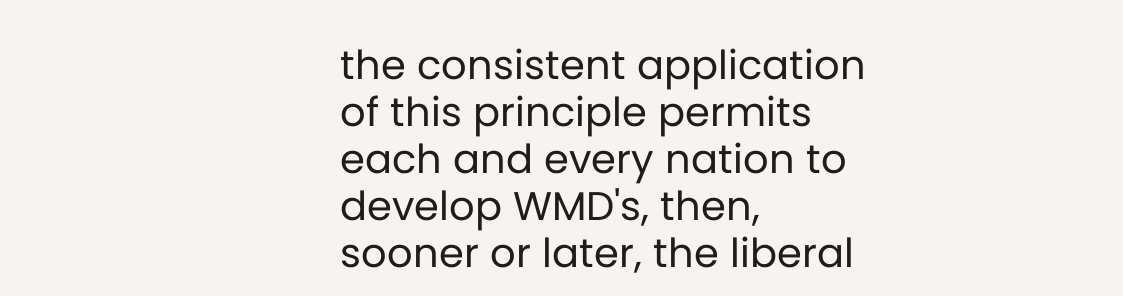the consistent application of this principle permits each and every nation to develop WMD's, then, sooner or later, the liberal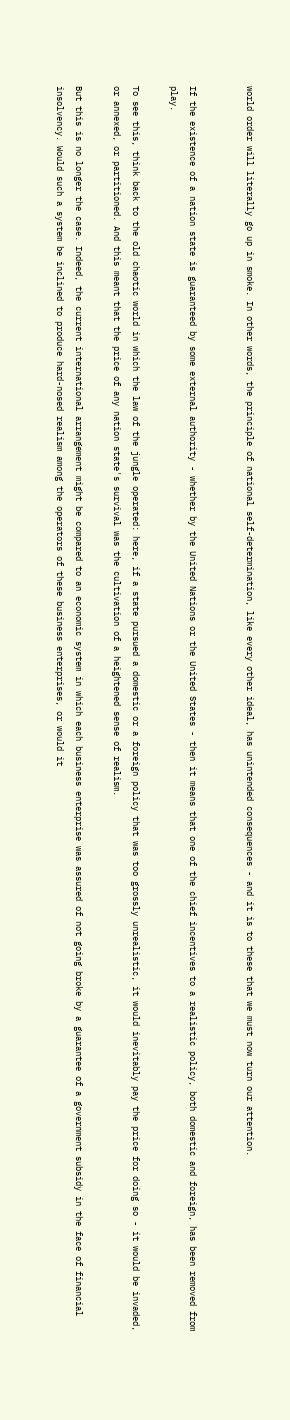world order will literally go up in smoke. In other words, the principle of national self-determination, like every other ideal, has unintended consequences - and it is to these that we must now turn our attention.


If the existence of a nation state is guaranteed by some external authority - whether by the United Nations or the United States - then it means that one of the chief incentives to a realistic policy, both domestic and foreign, has been removed from play.

To see this, think back to the old chaotic world in which the law of the jungle operated: here, if a state pursued a domestic or a foreign policy that was too grossly unrealistic, it would inevitably pay the price for doing so - it would be invaded, or annexed, or partitioned. And this meant that the price of any nation state's survival was the cultivation of a heightened sense of realism.

But this is no longer the case. Indeed, the current international arrangement might be compared to an economic system in which each business enterprise was assured of not going broke by a guarantee of a government subsidy in the face of financial insolvency. Would such a system be inclined to produce hard-nosed realism among the operators of these business enterprises, or would it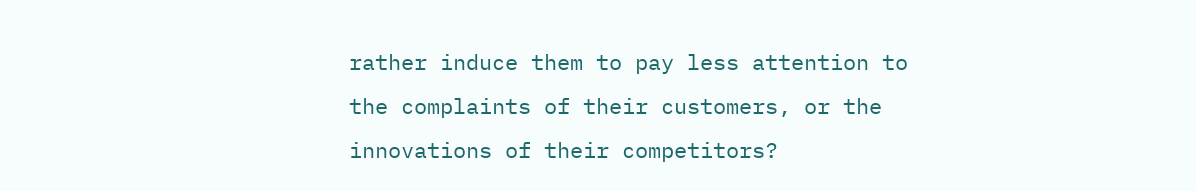rather induce them to pay less attention to the complaints of their customers, or the innovations of their competitors?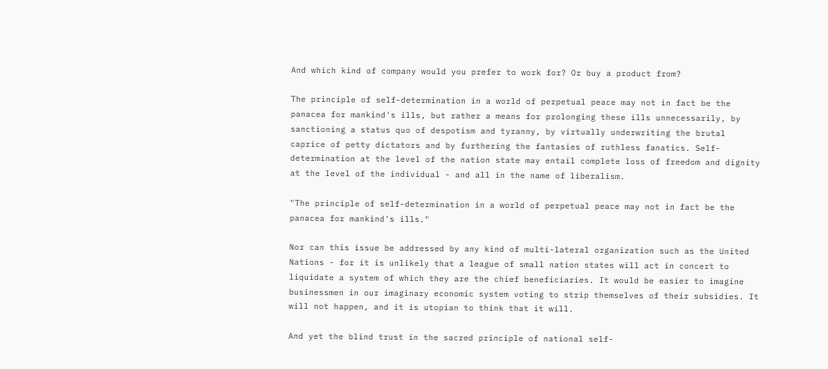And which kind of company would you prefer to work for? Or buy a product from?

The principle of self-determination in a world of perpetual peace may not in fact be the panacea for mankind's ills, but rather a means for prolonging these ills unnecessarily, by sanctioning a status quo of despotism and tyranny, by virtually underwriting the brutal caprice of petty dictators and by furthering the fantasies of ruthless fanatics. Self-determination at the level of the nation state may entail complete loss of freedom and dignity at the level of the individual - and all in the name of liberalism.

"The principle of self-determination in a world of perpetual peace may not in fact be the panacea for mankind's ills."

Nor can this issue be addressed by any kind of multi-lateral organization such as the United Nations - for it is unlikely that a league of small nation states will act in concert to liquidate a system of which they are the chief beneficiaries. It would be easier to imagine businessmen in our imaginary economic system voting to strip themselves of their subsidies. It will not happen, and it is utopian to think that it will.

And yet the blind trust in the sacred principle of national self-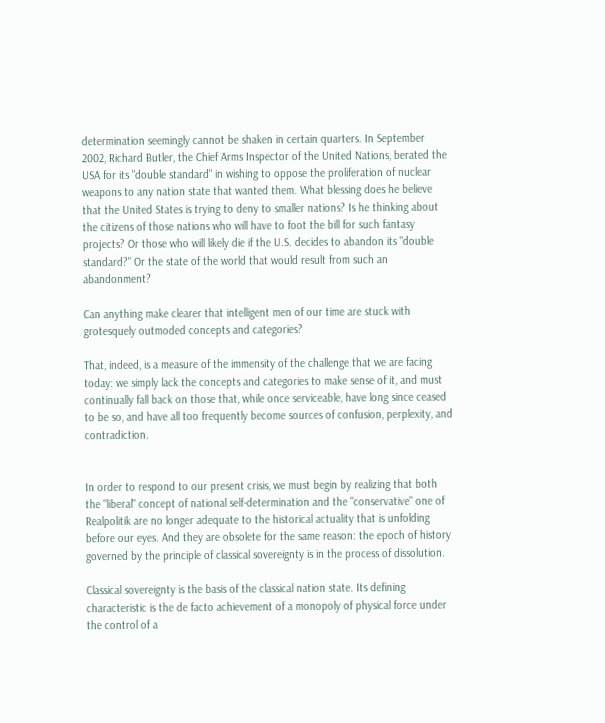determination seemingly cannot be shaken in certain quarters. In September 2002, Richard Butler, the Chief Arms Inspector of the United Nations, berated the USA for its "double standard" in wishing to oppose the proliferation of nuclear weapons to any nation state that wanted them. What blessing does he believe that the United States is trying to deny to smaller nations? Is he thinking about the citizens of those nations who will have to foot the bill for such fantasy projects? Or those who will likely die if the U.S. decides to abandon its "double standard?" Or the state of the world that would result from such an abandonment?

Can anything make clearer that intelligent men of our time are stuck with grotesquely outmoded concepts and categories?

That, indeed, is a measure of the immensity of the challenge that we are facing today: we simply lack the concepts and categories to make sense of it, and must continually fall back on those that, while once serviceable, have long since ceased to be so, and have all too frequently become sources of confusion, perplexity, and contradiction.


In order to respond to our present crisis, we must begin by realizing that both the "liberal" concept of national self-determination and the "conservative" one of Realpolitik are no longer adequate to the historical actuality that is unfolding before our eyes. And they are obsolete for the same reason: the epoch of history governed by the principle of classical sovereignty is in the process of dissolution.

Classical sovereignty is the basis of the classical nation state. Its defining characteristic is the de facto achievement of a monopoly of physical force under the control of a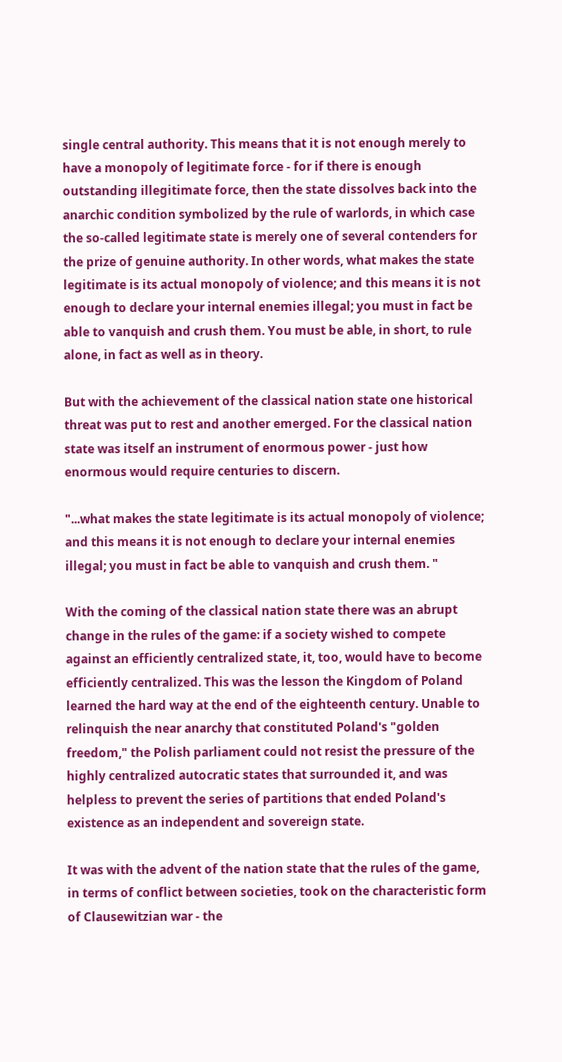single central authority. This means that it is not enough merely to have a monopoly of legitimate force - for if there is enough outstanding illegitimate force, then the state dissolves back into the anarchic condition symbolized by the rule of warlords, in which case the so-called legitimate state is merely one of several contenders for the prize of genuine authority. In other words, what makes the state legitimate is its actual monopoly of violence; and this means it is not enough to declare your internal enemies illegal; you must in fact be able to vanquish and crush them. You must be able, in short, to rule alone, in fact as well as in theory.

But with the achievement of the classical nation state one historical threat was put to rest and another emerged. For the classical nation state was itself an instrument of enormous power - just how enormous would require centuries to discern.

"...what makes the state legitimate is its actual monopoly of violence; and this means it is not enough to declare your internal enemies illegal; you must in fact be able to vanquish and crush them. "

With the coming of the classical nation state there was an abrupt change in the rules of the game: if a society wished to compete against an efficiently centralized state, it, too, would have to become efficiently centralized. This was the lesson the Kingdom of Poland learned the hard way at the end of the eighteenth century. Unable to relinquish the near anarchy that constituted Poland's "golden freedom," the Polish parliament could not resist the pressure of the highly centralized autocratic states that surrounded it, and was helpless to prevent the series of partitions that ended Poland's existence as an independent and sovereign state.

It was with the advent of the nation state that the rules of the game, in terms of conflict between societies, took on the characteristic form of Clausewitzian war - the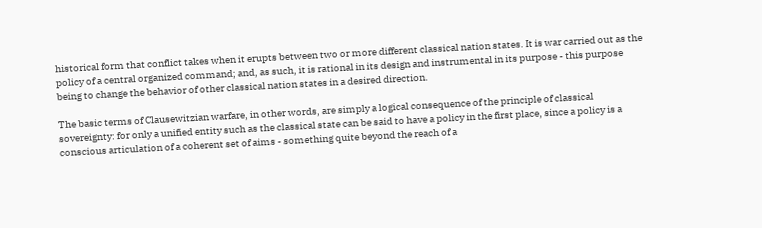historical form that conflict takes when it erupts between two or more different classical nation states. It is war carried out as the policy of a central organized command; and, as such, it is rational in its design and instrumental in its purpose - this purpose being to change the behavior of other classical nation states in a desired direction.

The basic terms of Clausewitzian warfare, in other words, are simply a logical consequence of the principle of classical sovereignty: for only a unified entity such as the classical state can be said to have a policy in the first place, since a policy is a conscious articulation of a coherent set of aims - something quite beyond the reach of a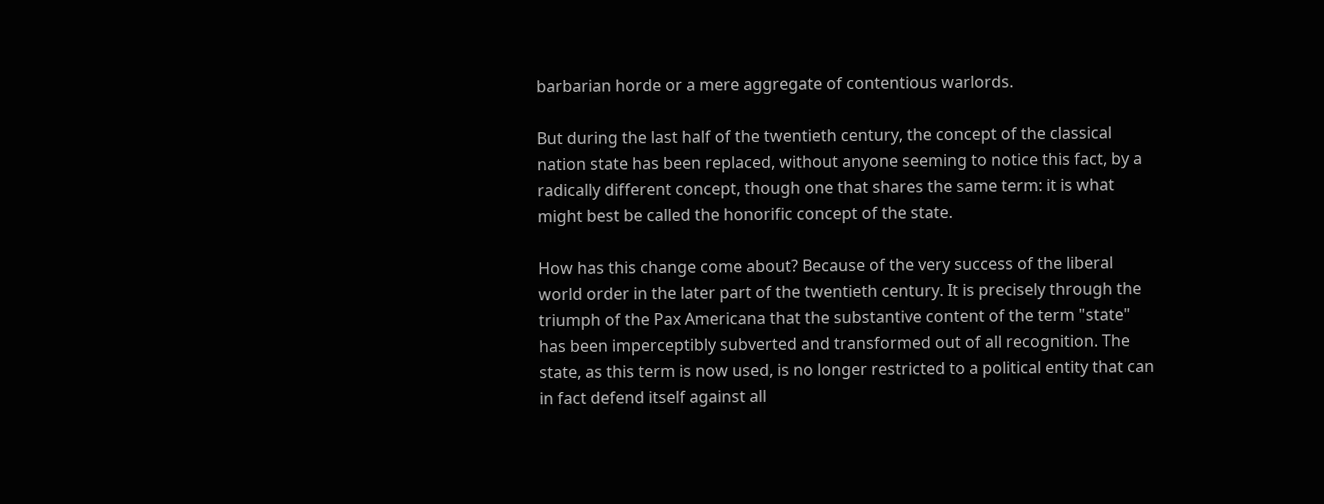barbarian horde or a mere aggregate of contentious warlords.

But during the last half of the twentieth century, the concept of the classical nation state has been replaced, without anyone seeming to notice this fact, by a radically different concept, though one that shares the same term: it is what might best be called the honorific concept of the state.

How has this change come about? Because of the very success of the liberal world order in the later part of the twentieth century. It is precisely through the triumph of the Pax Americana that the substantive content of the term "state" has been imperceptibly subverted and transformed out of all recognition. The state, as this term is now used, is no longer restricted to a political entity that can in fact defend itself against all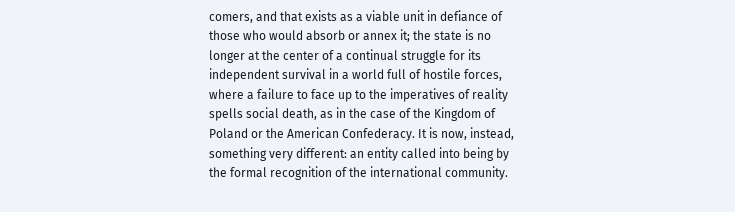comers, and that exists as a viable unit in defiance of those who would absorb or annex it; the state is no longer at the center of a continual struggle for its independent survival in a world full of hostile forces, where a failure to face up to the imperatives of reality spells social death, as in the case of the Kingdom of Poland or the American Confederacy. It is now, instead, something very different: an entity called into being by the formal recognition of the international community.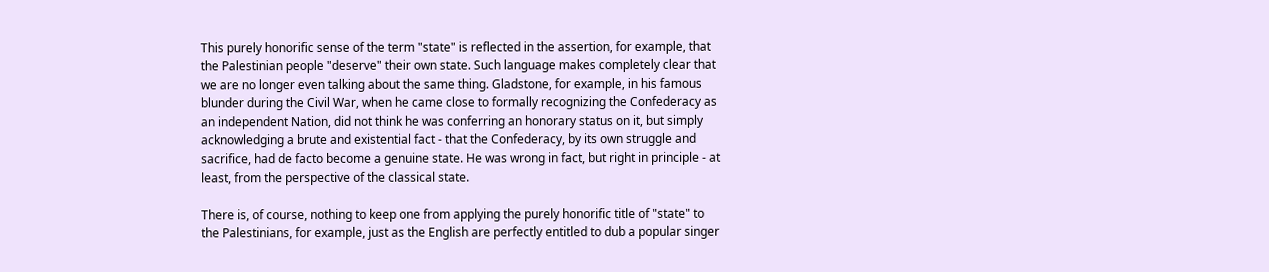This purely honorific sense of the term "state" is reflected in the assertion, for example, that the Palestinian people "deserve" their own state. Such language makes completely clear that we are no longer even talking about the same thing. Gladstone, for example, in his famous blunder during the Civil War, when he came close to formally recognizing the Confederacy as an independent Nation, did not think he was conferring an honorary status on it, but simply acknowledging a brute and existential fact - that the Confederacy, by its own struggle and sacrifice, had de facto become a genuine state. He was wrong in fact, but right in principle - at least, from the perspective of the classical state.

There is, of course, nothing to keep one from applying the purely honorific title of "state" to the Palestinians, for example, just as the English are perfectly entitled to dub a popular singer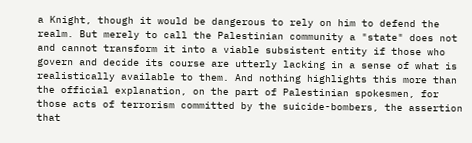a Knight, though it would be dangerous to rely on him to defend the realm. But merely to call the Palestinian community a "state" does not and cannot transform it into a viable subsistent entity if those who govern and decide its course are utterly lacking in a sense of what is realistically available to them. And nothing highlights this more than the official explanation, on the part of Palestinian spokesmen, for those acts of terrorism committed by the suicide-bombers, the assertion that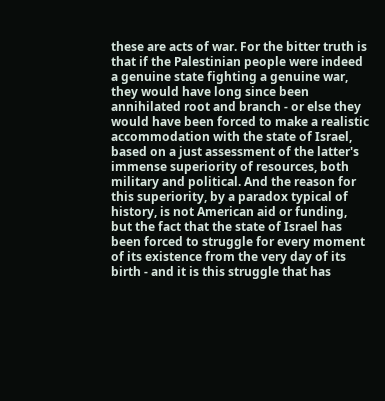these are acts of war. For the bitter truth is that if the Palestinian people were indeed a genuine state fighting a genuine war, they would have long since been annihilated root and branch - or else they would have been forced to make a realistic accommodation with the state of Israel, based on a just assessment of the latter's immense superiority of resources, both military and political. And the reason for this superiority, by a paradox typical of history, is not American aid or funding, but the fact that the state of Israel has been forced to struggle for every moment of its existence from the very day of its birth - and it is this struggle that has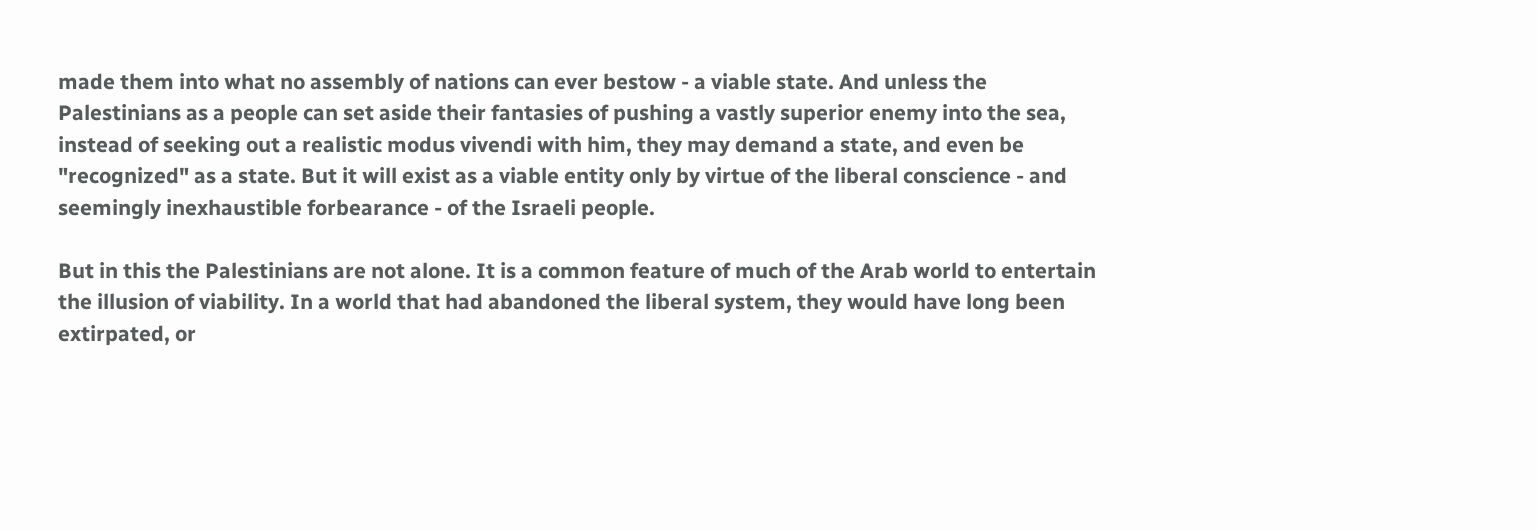made them into what no assembly of nations can ever bestow - a viable state. And unless the Palestinians as a people can set aside their fantasies of pushing a vastly superior enemy into the sea, instead of seeking out a realistic modus vivendi with him, they may demand a state, and even be "recognized" as a state. But it will exist as a viable entity only by virtue of the liberal conscience - and seemingly inexhaustible forbearance - of the Israeli people.

But in this the Palestinians are not alone. It is a common feature of much of the Arab world to entertain the illusion of viability. In a world that had abandoned the liberal system, they would have long been extirpated, or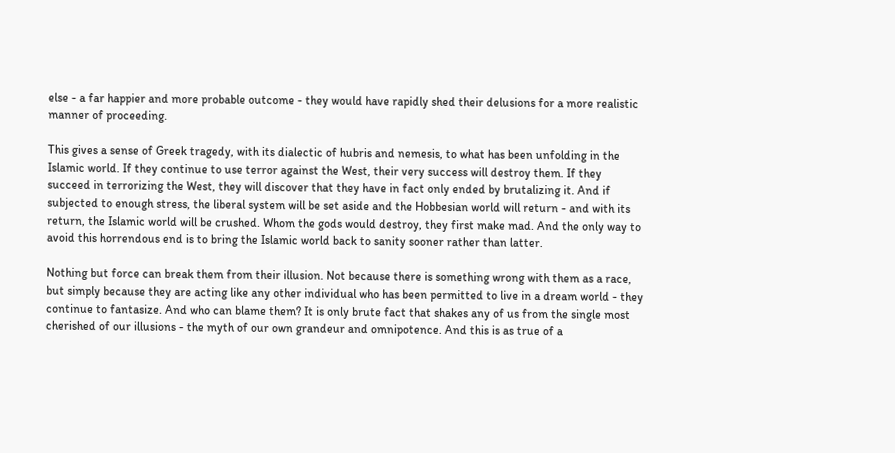else - a far happier and more probable outcome - they would have rapidly shed their delusions for a more realistic manner of proceeding.

This gives a sense of Greek tragedy, with its dialectic of hubris and nemesis, to what has been unfolding in the Islamic world. If they continue to use terror against the West, their very success will destroy them. If they succeed in terrorizing the West, they will discover that they have in fact only ended by brutalizing it. And if subjected to enough stress, the liberal system will be set aside and the Hobbesian world will return - and with its return, the Islamic world will be crushed. Whom the gods would destroy, they first make mad. And the only way to avoid this horrendous end is to bring the Islamic world back to sanity sooner rather than latter.

Nothing but force can break them from their illusion. Not because there is something wrong with them as a race, but simply because they are acting like any other individual who has been permitted to live in a dream world - they continue to fantasize. And who can blame them? It is only brute fact that shakes any of us from the single most cherished of our illusions - the myth of our own grandeur and omnipotence. And this is as true of a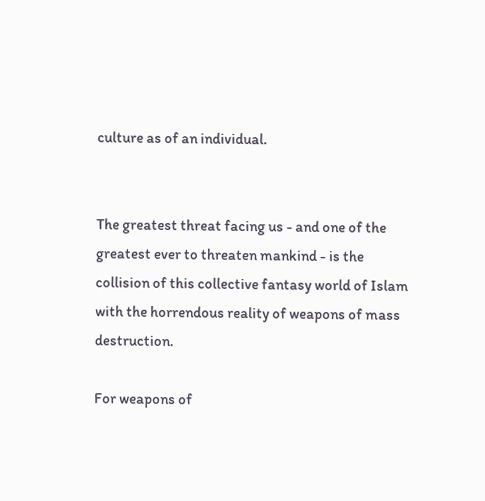culture as of an individual.


The greatest threat facing us - and one of the greatest ever to threaten mankind - is the collision of this collective fantasy world of Islam with the horrendous reality of weapons of mass destruction.

For weapons of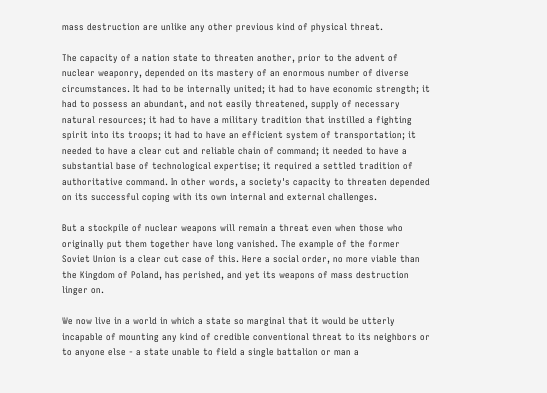mass destruction are unlike any other previous kind of physical threat.

The capacity of a nation state to threaten another, prior to the advent of nuclear weaponry, depended on its mastery of an enormous number of diverse circumstances. It had to be internally united; it had to have economic strength; it had to possess an abundant, and not easily threatened, supply of necessary natural resources; it had to have a military tradition that instilled a fighting spirit into its troops; it had to have an efficient system of transportation; it needed to have a clear cut and reliable chain of command; it needed to have a substantial base of technological expertise; it required a settled tradition of authoritative command. In other words, a society's capacity to threaten depended on its successful coping with its own internal and external challenges.

But a stockpile of nuclear weapons will remain a threat even when those who originally put them together have long vanished. The example of the former Soviet Union is a clear cut case of this. Here a social order, no more viable than the Kingdom of Poland, has perished, and yet its weapons of mass destruction linger on.

We now live in a world in which a state so marginal that it would be utterly incapable of mounting any kind of credible conventional threat to its neighbors or to anyone else - a state unable to field a single battalion or man a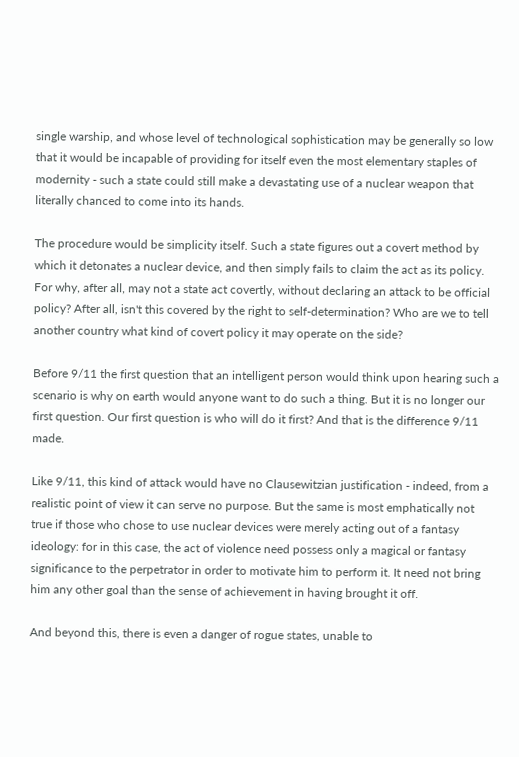single warship, and whose level of technological sophistication may be generally so low that it would be incapable of providing for itself even the most elementary staples of modernity - such a state could still make a devastating use of a nuclear weapon that literally chanced to come into its hands.

The procedure would be simplicity itself. Such a state figures out a covert method by which it detonates a nuclear device, and then simply fails to claim the act as its policy. For why, after all, may not a state act covertly, without declaring an attack to be official policy? After all, isn't this covered by the right to self-determination? Who are we to tell another country what kind of covert policy it may operate on the side?

Before 9/11 the first question that an intelligent person would think upon hearing such a scenario is why on earth would anyone want to do such a thing. But it is no longer our first question. Our first question is who will do it first? And that is the difference 9/11 made.

Like 9/11, this kind of attack would have no Clausewitzian justification - indeed, from a realistic point of view it can serve no purpose. But the same is most emphatically not true if those who chose to use nuclear devices were merely acting out of a fantasy ideology: for in this case, the act of violence need possess only a magical or fantasy significance to the perpetrator in order to motivate him to perform it. It need not bring him any other goal than the sense of achievement in having brought it off.

And beyond this, there is even a danger of rogue states, unable to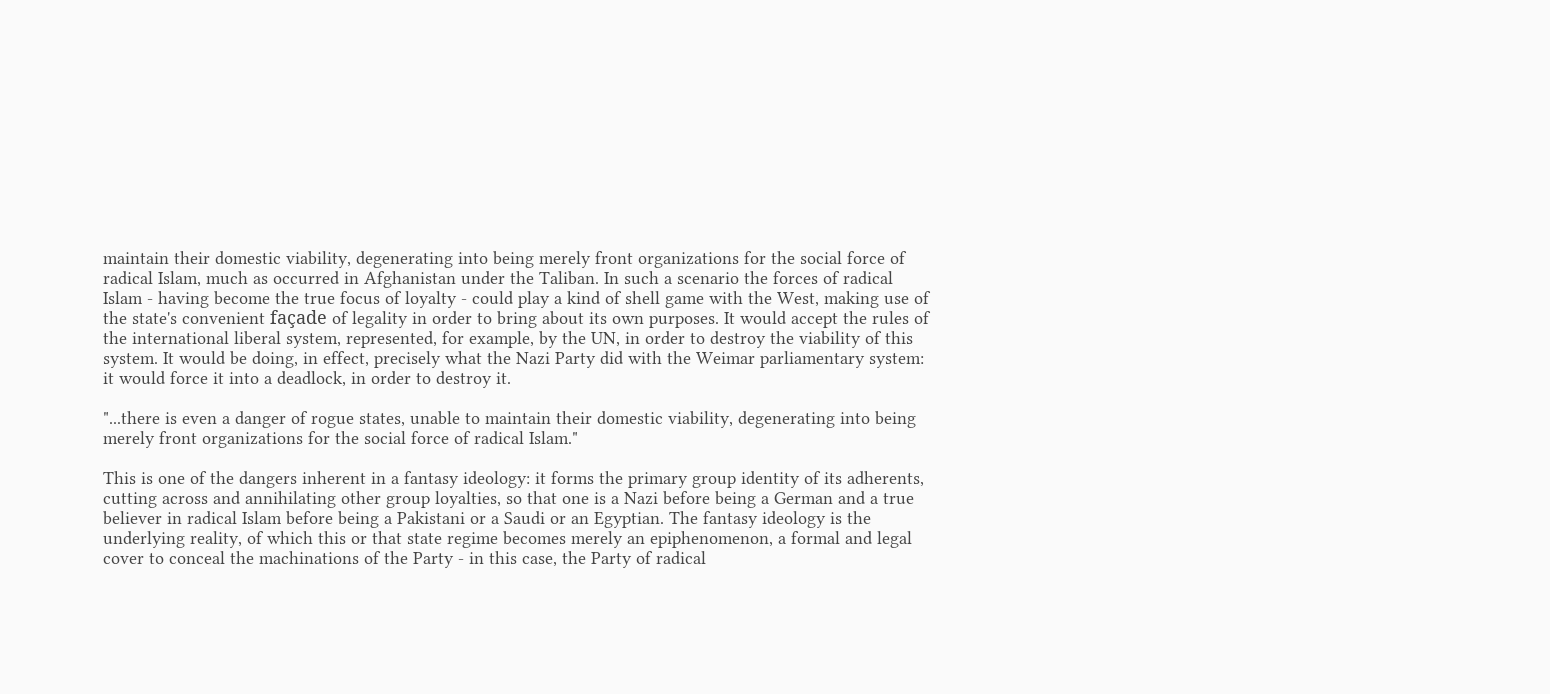maintain their domestic viability, degenerating into being merely front organizations for the social force of radical Islam, much as occurred in Afghanistan under the Taliban. In such a scenario the forces of radical Islam - having become the true focus of loyalty - could play a kind of shell game with the West, making use of the state's convenient façade of legality in order to bring about its own purposes. It would accept the rules of the international liberal system, represented, for example, by the UN, in order to destroy the viability of this system. It would be doing, in effect, precisely what the Nazi Party did with the Weimar parliamentary system: it would force it into a deadlock, in order to destroy it.

"...there is even a danger of rogue states, unable to maintain their domestic viability, degenerating into being merely front organizations for the social force of radical Islam."

This is one of the dangers inherent in a fantasy ideology: it forms the primary group identity of its adherents, cutting across and annihilating other group loyalties, so that one is a Nazi before being a German and a true believer in radical Islam before being a Pakistani or a Saudi or an Egyptian. The fantasy ideology is the underlying reality, of which this or that state regime becomes merely an epiphenomenon, a formal and legal cover to conceal the machinations of the Party - in this case, the Party of radical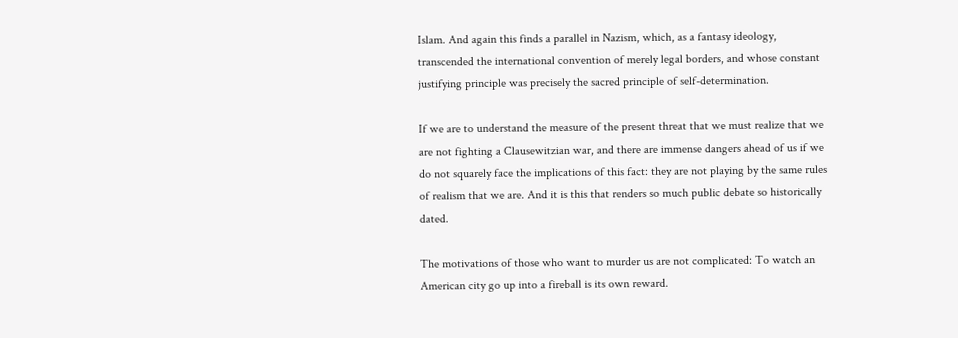Islam. And again this finds a parallel in Nazism, which, as a fantasy ideology, transcended the international convention of merely legal borders, and whose constant justifying principle was precisely the sacred principle of self-determination.

If we are to understand the measure of the present threat that we must realize that we are not fighting a Clausewitzian war, and there are immense dangers ahead of us if we do not squarely face the implications of this fact: they are not playing by the same rules of realism that we are. And it is this that renders so much public debate so historically dated.

The motivations of those who want to murder us are not complicated: To watch an American city go up into a fireball is its own reward.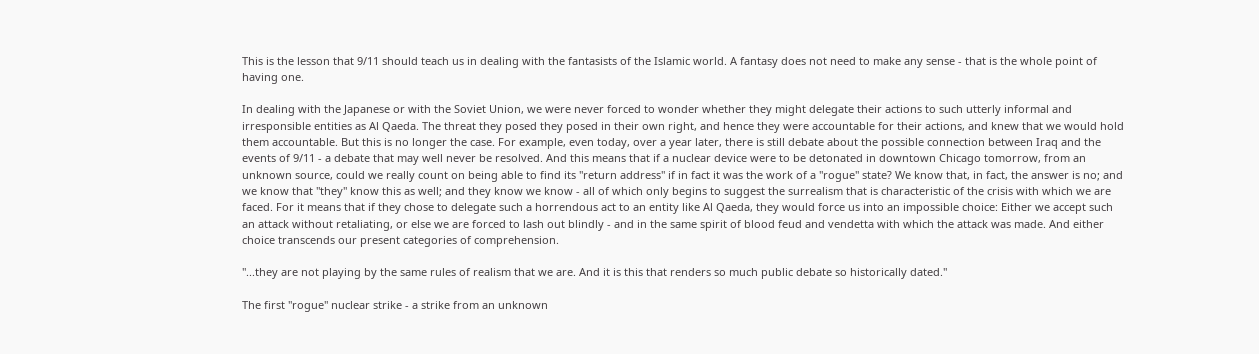This is the lesson that 9/11 should teach us in dealing with the fantasists of the Islamic world. A fantasy does not need to make any sense - that is the whole point of having one.

In dealing with the Japanese or with the Soviet Union, we were never forced to wonder whether they might delegate their actions to such utterly informal and irresponsible entities as Al Qaeda. The threat they posed they posed in their own right, and hence they were accountable for their actions, and knew that we would hold them accountable. But this is no longer the case. For example, even today, over a year later, there is still debate about the possible connection between Iraq and the events of 9/11 - a debate that may well never be resolved. And this means that if a nuclear device were to be detonated in downtown Chicago tomorrow, from an unknown source, could we really count on being able to find its "return address" if in fact it was the work of a "rogue" state? We know that, in fact, the answer is no; and we know that "they" know this as well; and they know we know - all of which only begins to suggest the surrealism that is characteristic of the crisis with which we are faced. For it means that if they chose to delegate such a horrendous act to an entity like Al Qaeda, they would force us into an impossible choice: Either we accept such an attack without retaliating, or else we are forced to lash out blindly - and in the same spirit of blood feud and vendetta with which the attack was made. And either choice transcends our present categories of comprehension.

"...they are not playing by the same rules of realism that we are. And it is this that renders so much public debate so historically dated."

The first "rogue" nuclear strike - a strike from an unknown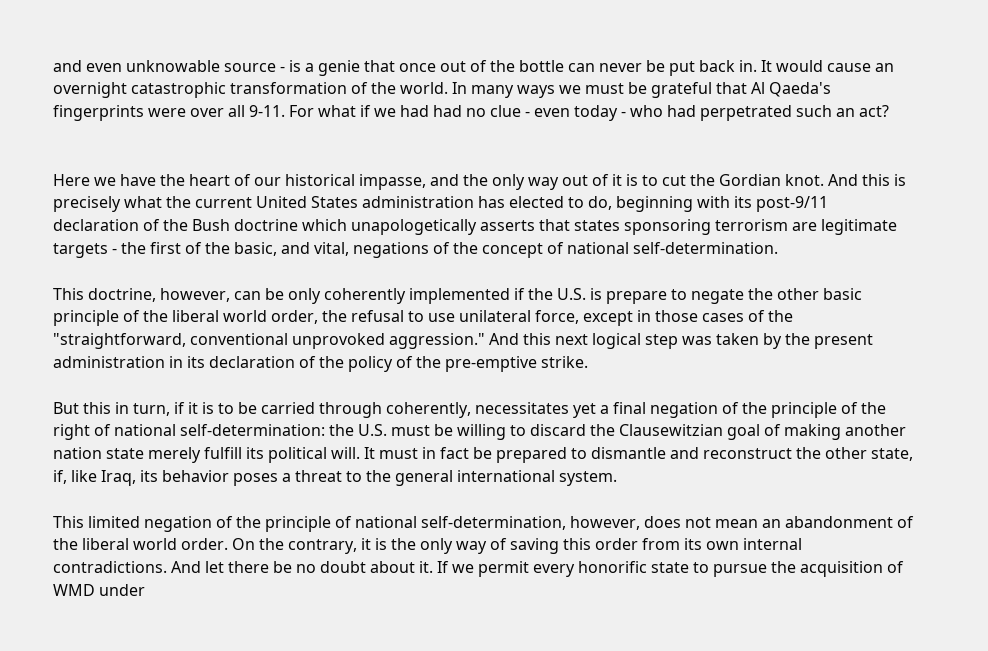and even unknowable source - is a genie that once out of the bottle can never be put back in. It would cause an overnight catastrophic transformation of the world. In many ways we must be grateful that Al Qaeda's fingerprints were over all 9-11. For what if we had had no clue - even today - who had perpetrated such an act?


Here we have the heart of our historical impasse, and the only way out of it is to cut the Gordian knot. And this is precisely what the current United States administration has elected to do, beginning with its post-9/11 declaration of the Bush doctrine which unapologetically asserts that states sponsoring terrorism are legitimate targets - the first of the basic, and vital, negations of the concept of national self-determination.

This doctrine, however, can be only coherently implemented if the U.S. is prepare to negate the other basic principle of the liberal world order, the refusal to use unilateral force, except in those cases of the "straightforward, conventional unprovoked aggression." And this next logical step was taken by the present administration in its declaration of the policy of the pre-emptive strike.

But this in turn, if it is to be carried through coherently, necessitates yet a final negation of the principle of the right of national self-determination: the U.S. must be willing to discard the Clausewitzian goal of making another nation state merely fulfill its political will. It must in fact be prepared to dismantle and reconstruct the other state, if, like Iraq, its behavior poses a threat to the general international system.

This limited negation of the principle of national self-determination, however, does not mean an abandonment of the liberal world order. On the contrary, it is the only way of saving this order from its own internal contradictions. And let there be no doubt about it. If we permit every honorific state to pursue the acquisition of WMD under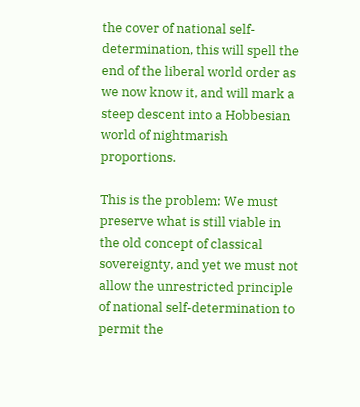the cover of national self-determination, this will spell the end of the liberal world order as we now know it, and will mark a steep descent into a Hobbesian world of nightmarish proportions.

This is the problem: We must preserve what is still viable in the old concept of classical sovereignty, and yet we must not allow the unrestricted principle of national self-determination to permit the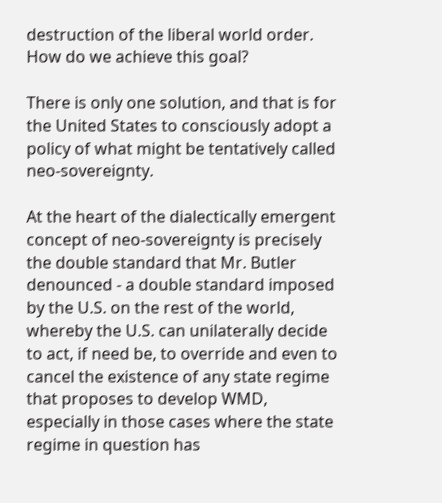destruction of the liberal world order. How do we achieve this goal?

There is only one solution, and that is for the United States to consciously adopt a policy of what might be tentatively called neo-sovereignty.

At the heart of the dialectically emergent concept of neo-sovereignty is precisely the double standard that Mr. Butler denounced - a double standard imposed by the U.S. on the rest of the world, whereby the U.S. can unilaterally decide to act, if need be, to override and even to cancel the existence of any state regime that proposes to develop WMD, especially in those cases where the state regime in question has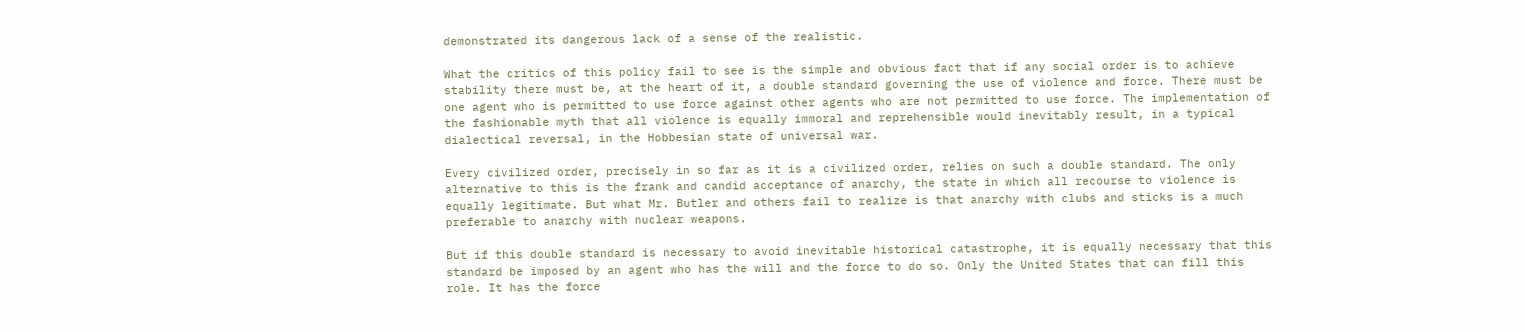demonstrated its dangerous lack of a sense of the realistic.

What the critics of this policy fail to see is the simple and obvious fact that if any social order is to achieve stability there must be, at the heart of it, a double standard governing the use of violence and force. There must be one agent who is permitted to use force against other agents who are not permitted to use force. The implementation of the fashionable myth that all violence is equally immoral and reprehensible would inevitably result, in a typical dialectical reversal, in the Hobbesian state of universal war.

Every civilized order, precisely in so far as it is a civilized order, relies on such a double standard. The only alternative to this is the frank and candid acceptance of anarchy, the state in which all recourse to violence is equally legitimate. But what Mr. Butler and others fail to realize is that anarchy with clubs and sticks is a much preferable to anarchy with nuclear weapons.

But if this double standard is necessary to avoid inevitable historical catastrophe, it is equally necessary that this standard be imposed by an agent who has the will and the force to do so. Only the United States that can fill this role. It has the force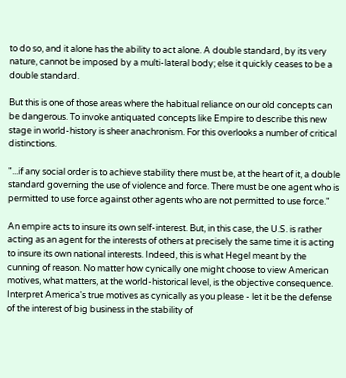to do so, and it alone has the ability to act alone. A double standard, by its very nature, cannot be imposed by a multi-lateral body; else it quickly ceases to be a double standard.

But this is one of those areas where the habitual reliance on our old concepts can be dangerous. To invoke antiquated concepts like Empire to describe this new stage in world-history is sheer anachronism. For this overlooks a number of critical distinctions.

"...if any social order is to achieve stability there must be, at the heart of it, a double standard governing the use of violence and force. There must be one agent who is permitted to use force against other agents who are not permitted to use force."

An empire acts to insure its own self-interest. But, in this case, the U.S. is rather acting as an agent for the interests of others at precisely the same time it is acting to insure its own national interests. Indeed, this is what Hegel meant by the cunning of reason. No matter how cynically one might choose to view American motives, what matters, at the world-historical level, is the objective consequence. Interpret America's true motives as cynically as you please - let it be the defense of the interest of big business in the stability of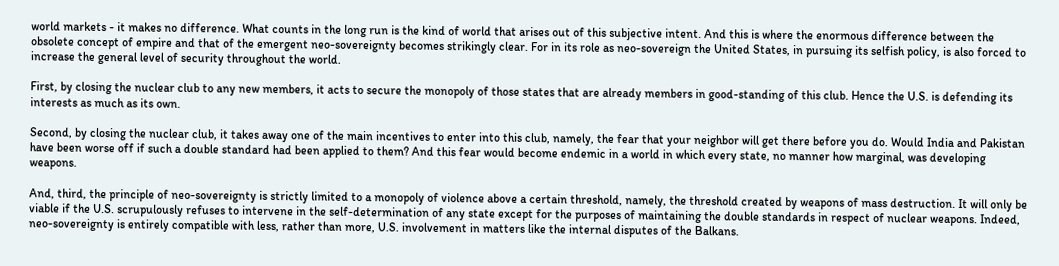world markets - it makes no difference. What counts in the long run is the kind of world that arises out of this subjective intent. And this is where the enormous difference between the obsolete concept of empire and that of the emergent neo-sovereignty becomes strikingly clear. For in its role as neo-sovereign the United States, in pursuing its selfish policy, is also forced to increase the general level of security throughout the world.

First, by closing the nuclear club to any new members, it acts to secure the monopoly of those states that are already members in good-standing of this club. Hence the U.S. is defending its interests as much as its own.

Second, by closing the nuclear club, it takes away one of the main incentives to enter into this club, namely, the fear that your neighbor will get there before you do. Would India and Pakistan have been worse off if such a double standard had been applied to them? And this fear would become endemic in a world in which every state, no manner how marginal, was developing weapons.

And, third, the principle of neo-sovereignty is strictly limited to a monopoly of violence above a certain threshold, namely, the threshold created by weapons of mass destruction. It will only be viable if the U.S. scrupulously refuses to intervene in the self-determination of any state except for the purposes of maintaining the double standards in respect of nuclear weapons. Indeed, neo-sovereignty is entirely compatible with less, rather than more, U.S. involvement in matters like the internal disputes of the Balkans.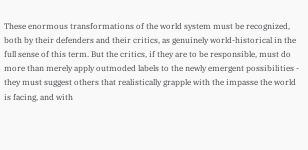These enormous transformations of the world system must be recognized, both by their defenders and their critics, as genuinely world-historical in the full sense of this term. But the critics, if they are to be responsible, must do more than merely apply outmoded labels to the newly emergent possibilities - they must suggest others that realistically grapple with the impasse the world is facing, and with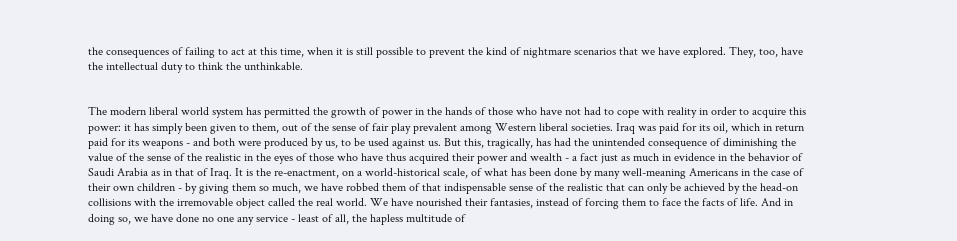the consequences of failing to act at this time, when it is still possible to prevent the kind of nightmare scenarios that we have explored. They, too, have the intellectual duty to think the unthinkable.


The modern liberal world system has permitted the growth of power in the hands of those who have not had to cope with reality in order to acquire this power: it has simply been given to them, out of the sense of fair play prevalent among Western liberal societies. Iraq was paid for its oil, which in return paid for its weapons - and both were produced by us, to be used against us. But this, tragically, has had the unintended consequence of diminishing the value of the sense of the realistic in the eyes of those who have thus acquired their power and wealth - a fact just as much in evidence in the behavior of Saudi Arabia as in that of Iraq. It is the re-enactment, on a world-historical scale, of what has been done by many well-meaning Americans in the case of their own children - by giving them so much, we have robbed them of that indispensable sense of the realistic that can only be achieved by the head-on collisions with the irremovable object called the real world. We have nourished their fantasies, instead of forcing them to face the facts of life. And in doing so, we have done no one any service - least of all, the hapless multitude of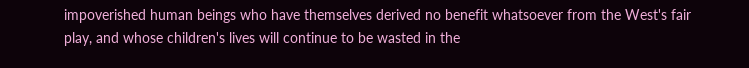impoverished human beings who have themselves derived no benefit whatsoever from the West's fair play, and whose children's lives will continue to be wasted in the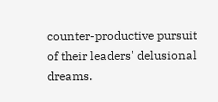counter-productive pursuit of their leaders' delusional dreams.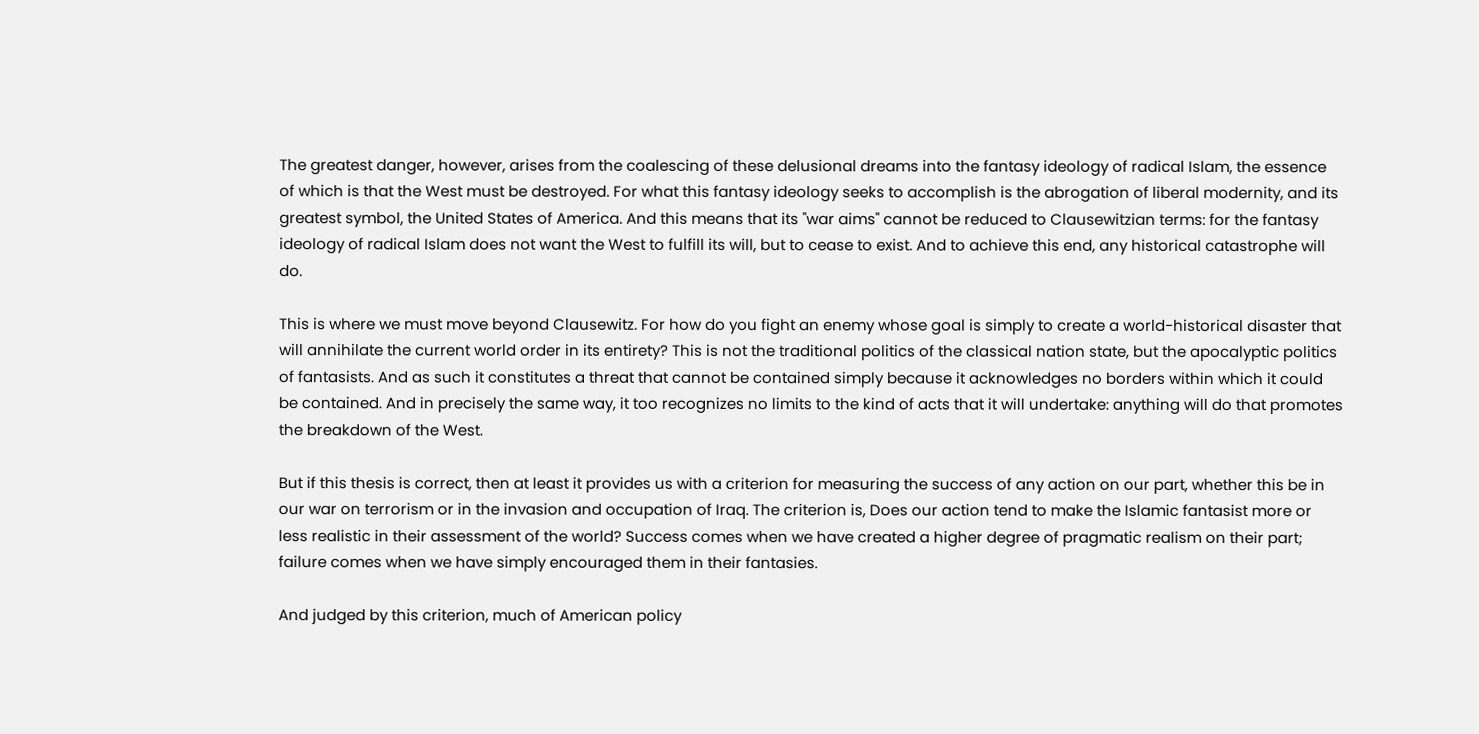The greatest danger, however, arises from the coalescing of these delusional dreams into the fantasy ideology of radical Islam, the essence of which is that the West must be destroyed. For what this fantasy ideology seeks to accomplish is the abrogation of liberal modernity, and its greatest symbol, the United States of America. And this means that its "war aims" cannot be reduced to Clausewitzian terms: for the fantasy ideology of radical Islam does not want the West to fulfill its will, but to cease to exist. And to achieve this end, any historical catastrophe will do.

This is where we must move beyond Clausewitz. For how do you fight an enemy whose goal is simply to create a world-historical disaster that will annihilate the current world order in its entirety? This is not the traditional politics of the classical nation state, but the apocalyptic politics of fantasists. And as such it constitutes a threat that cannot be contained simply because it acknowledges no borders within which it could be contained. And in precisely the same way, it too recognizes no limits to the kind of acts that it will undertake: anything will do that promotes the breakdown of the West.

But if this thesis is correct, then at least it provides us with a criterion for measuring the success of any action on our part, whether this be in our war on terrorism or in the invasion and occupation of Iraq. The criterion is, Does our action tend to make the Islamic fantasist more or less realistic in their assessment of the world? Success comes when we have created a higher degree of pragmatic realism on their part; failure comes when we have simply encouraged them in their fantasies.

And judged by this criterion, much of American policy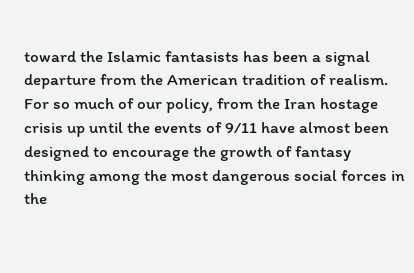toward the Islamic fantasists has been a signal departure from the American tradition of realism. For so much of our policy, from the Iran hostage crisis up until the events of 9/11 have almost been designed to encourage the growth of fantasy thinking among the most dangerous social forces in the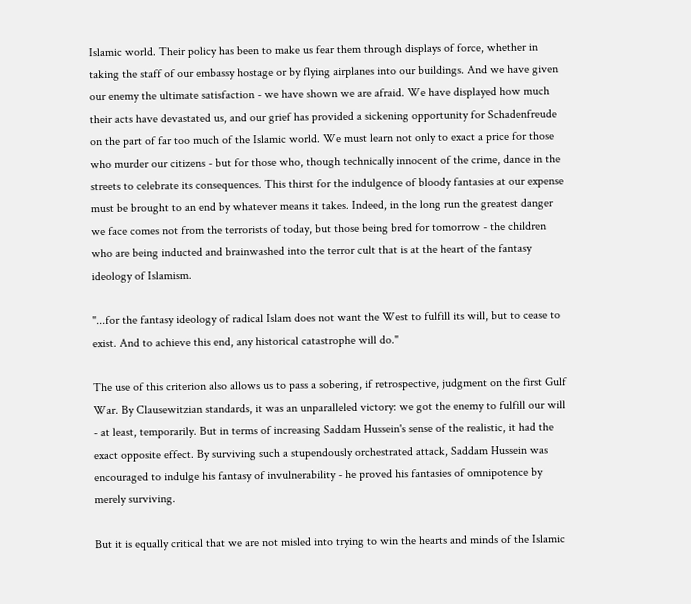Islamic world. Their policy has been to make us fear them through displays of force, whether in taking the staff of our embassy hostage or by flying airplanes into our buildings. And we have given our enemy the ultimate satisfaction - we have shown we are afraid. We have displayed how much their acts have devastated us, and our grief has provided a sickening opportunity for Schadenfreude on the part of far too much of the Islamic world. We must learn not only to exact a price for those who murder our citizens - but for those who, though technically innocent of the crime, dance in the streets to celebrate its consequences. This thirst for the indulgence of bloody fantasies at our expense must be brought to an end by whatever means it takes. Indeed, in the long run the greatest danger we face comes not from the terrorists of today, but those being bred for tomorrow - the children who are being inducted and brainwashed into the terror cult that is at the heart of the fantasy ideology of Islamism.

"...for the fantasy ideology of radical Islam does not want the West to fulfill its will, but to cease to exist. And to achieve this end, any historical catastrophe will do."

The use of this criterion also allows us to pass a sobering, if retrospective, judgment on the first Gulf War. By Clausewitzian standards, it was an unparalleled victory: we got the enemy to fulfill our will - at least, temporarily. But in terms of increasing Saddam Hussein's sense of the realistic, it had the exact opposite effect. By surviving such a stupendously orchestrated attack, Saddam Hussein was encouraged to indulge his fantasy of invulnerability - he proved his fantasies of omnipotence by merely surviving.

But it is equally critical that we are not misled into trying to win the hearts and minds of the Islamic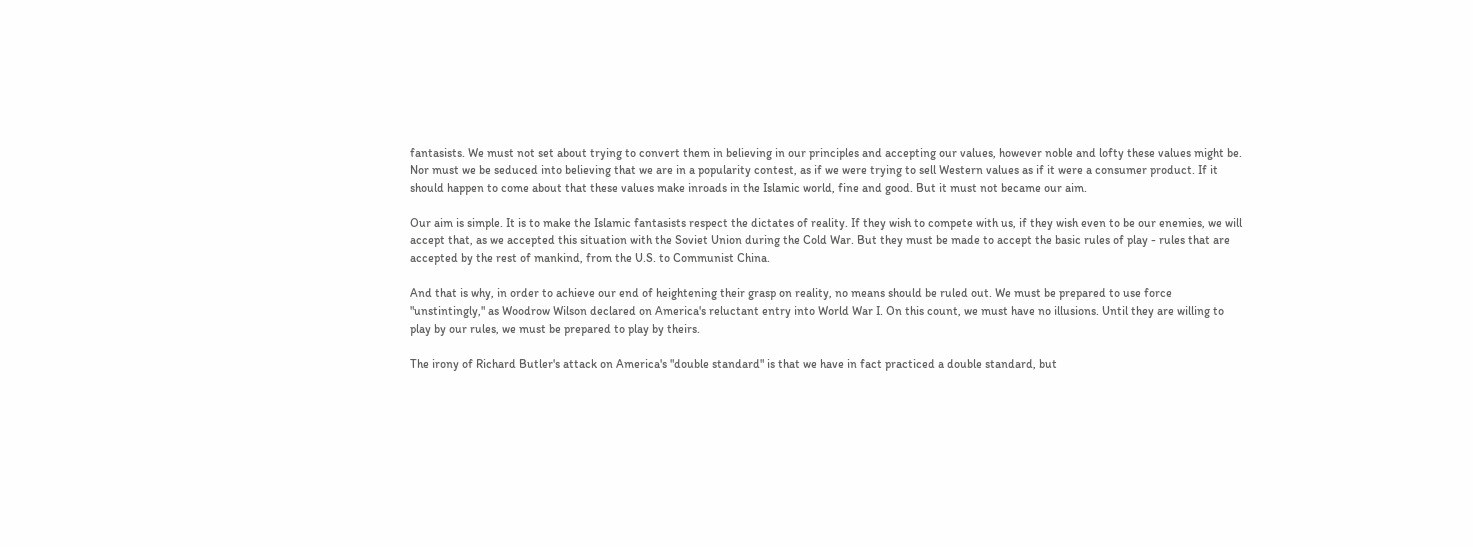fantasists. We must not set about trying to convert them in believing in our principles and accepting our values, however noble and lofty these values might be. Nor must we be seduced into believing that we are in a popularity contest, as if we were trying to sell Western values as if it were a consumer product. If it should happen to come about that these values make inroads in the Islamic world, fine and good. But it must not became our aim.

Our aim is simple. It is to make the Islamic fantasists respect the dictates of reality. If they wish to compete with us, if they wish even to be our enemies, we will accept that, as we accepted this situation with the Soviet Union during the Cold War. But they must be made to accept the basic rules of play - rules that are accepted by the rest of mankind, from the U.S. to Communist China.

And that is why, in order to achieve our end of heightening their grasp on reality, no means should be ruled out. We must be prepared to use force "unstintingly," as Woodrow Wilson declared on America's reluctant entry into World War I. On this count, we must have no illusions. Until they are willing to play by our rules, we must be prepared to play by theirs.

The irony of Richard Butler's attack on America's "double standard" is that we have in fact practiced a double standard, but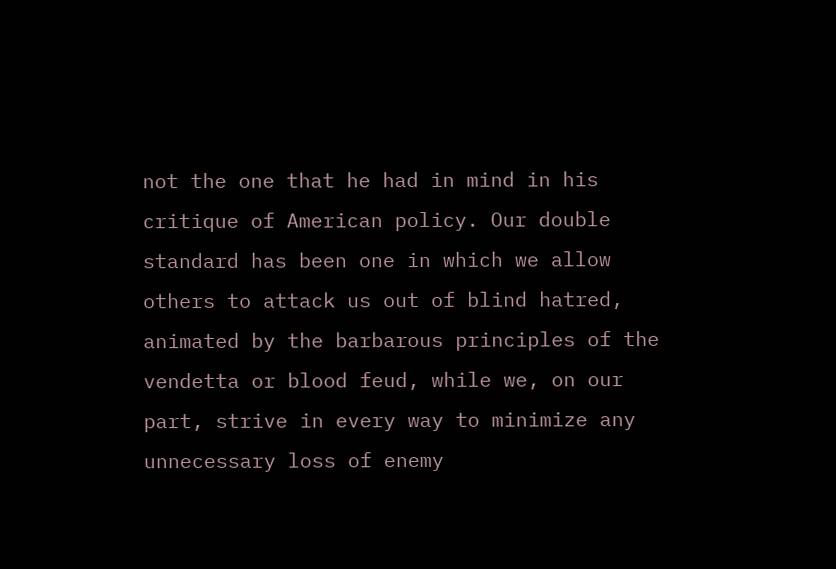not the one that he had in mind in his critique of American policy. Our double standard has been one in which we allow others to attack us out of blind hatred, animated by the barbarous principles of the vendetta or blood feud, while we, on our part, strive in every way to minimize any unnecessary loss of enemy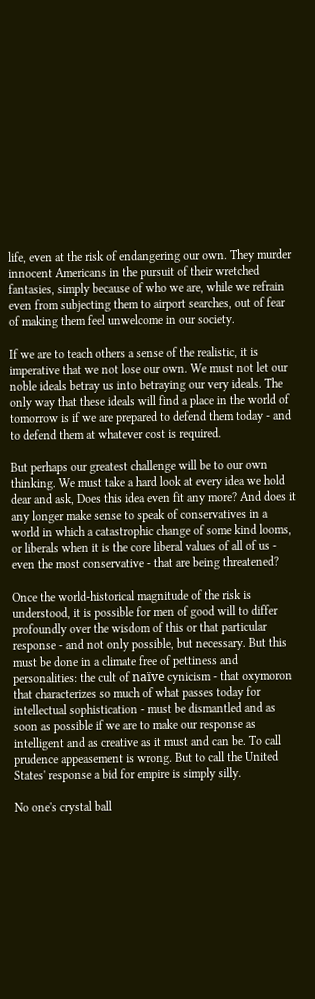life, even at the risk of endangering our own. They murder innocent Americans in the pursuit of their wretched fantasies, simply because of who we are, while we refrain even from subjecting them to airport searches, out of fear of making them feel unwelcome in our society.

If we are to teach others a sense of the realistic, it is imperative that we not lose our own. We must not let our noble ideals betray us into betraying our very ideals. The only way that these ideals will find a place in the world of tomorrow is if we are prepared to defend them today - and to defend them at whatever cost is required.

But perhaps our greatest challenge will be to our own thinking. We must take a hard look at every idea we hold dear and ask, Does this idea even fit any more? And does it any longer make sense to speak of conservatives in a world in which a catastrophic change of some kind looms, or liberals when it is the core liberal values of all of us - even the most conservative - that are being threatened?

Once the world-historical magnitude of the risk is understood, it is possible for men of good will to differ profoundly over the wisdom of this or that particular response - and not only possible, but necessary. But this must be done in a climate free of pettiness and personalities: the cult of naïve cynicism - that oxymoron that characterizes so much of what passes today for intellectual sophistication - must be dismantled and as soon as possible if we are to make our response as intelligent and as creative as it must and can be. To call prudence appeasement is wrong. But to call the United States' response a bid for empire is simply silly.

No one's crystal ball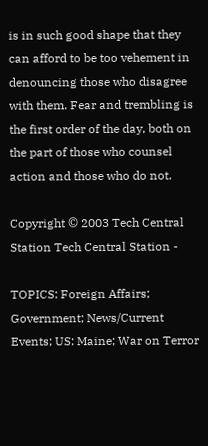is in such good shape that they can afford to be too vehement in denouncing those who disagree with them. Fear and trembling is the first order of the day, both on the part of those who counsel action and those who do not.

Copyright © 2003 Tech Central Station Tech Central Station -

TOPICS: Foreign Affairs; Government; News/Current Events; US: Maine; War on Terror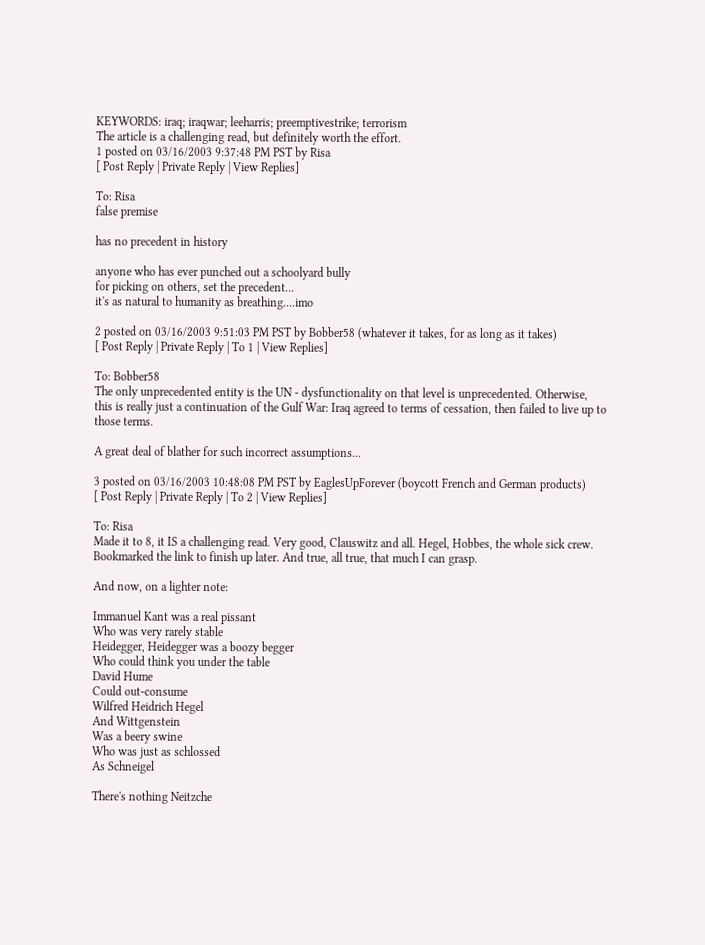KEYWORDS: iraq; iraqwar; leeharris; preemptivestrike; terrorism
The article is a challenging read, but definitely worth the effort.
1 posted on 03/16/2003 9:37:48 PM PST by Risa
[ Post Reply | Private Reply | View Replies]

To: Risa
false premise

has no precedent in history

anyone who has ever punched out a schoolyard bully
for picking on others, set the precedent...
it's as natural to humanity as breathing....imo

2 posted on 03/16/2003 9:51:03 PM PST by Bobber58 (whatever it takes, for as long as it takes)
[ Post Reply | Private Reply | To 1 | View Replies]

To: Bobber58
The only unprecedented entity is the UN - dysfunctionality on that level is unprecedented. Otherwise, this is really just a continuation of the Gulf War: Iraq agreed to terms of cessation, then failed to live up to those terms.

A great deal of blather for such incorrect assumptions...

3 posted on 03/16/2003 10:48:08 PM PST by EaglesUpForever (boycott French and German products)
[ Post Reply | Private Reply | To 2 | View Replies]

To: Risa
Made it to 8, it IS a challenging read. Very good, Clauswitz and all. Hegel, Hobbes, the whole sick crew. Bookmarked the link to finish up later. And true, all true, that much I can grasp.

And now, on a lighter note:

Immanuel Kant was a real pissant
Who was very rarely stable
Heidegger, Heidegger was a boozy begger
Who could think you under the table
David Hume
Could out-consume
Wilfred Heidrich Hegel
And Wittgenstein
Was a beery swine
Who was just as schlossed
As Schneigel

There's nothing Neitzche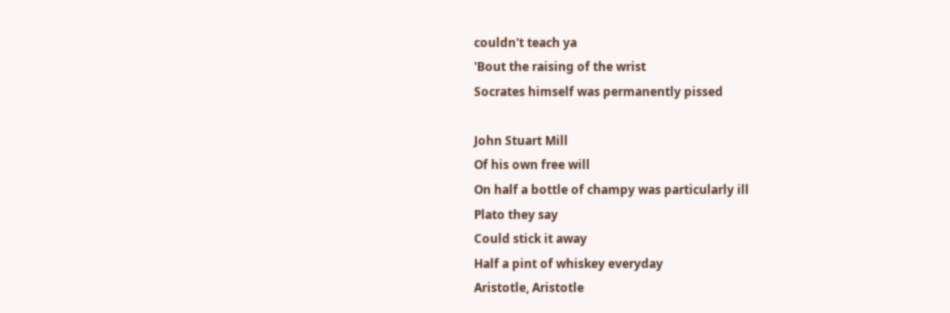couldn't teach ya
'Bout the raising of the wrist
Socrates himself was permanently pissed

John Stuart Mill
Of his own free will
On half a bottle of champy was particularly ill
Plato they say
Could stick it away
Half a pint of whiskey everyday
Aristotle, Aristotle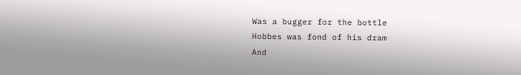Was a bugger for the bottle
Hobbes was fond of his dram
And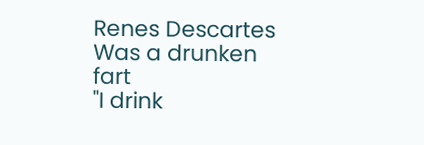Renes Descartes
Was a drunken fart
"I drink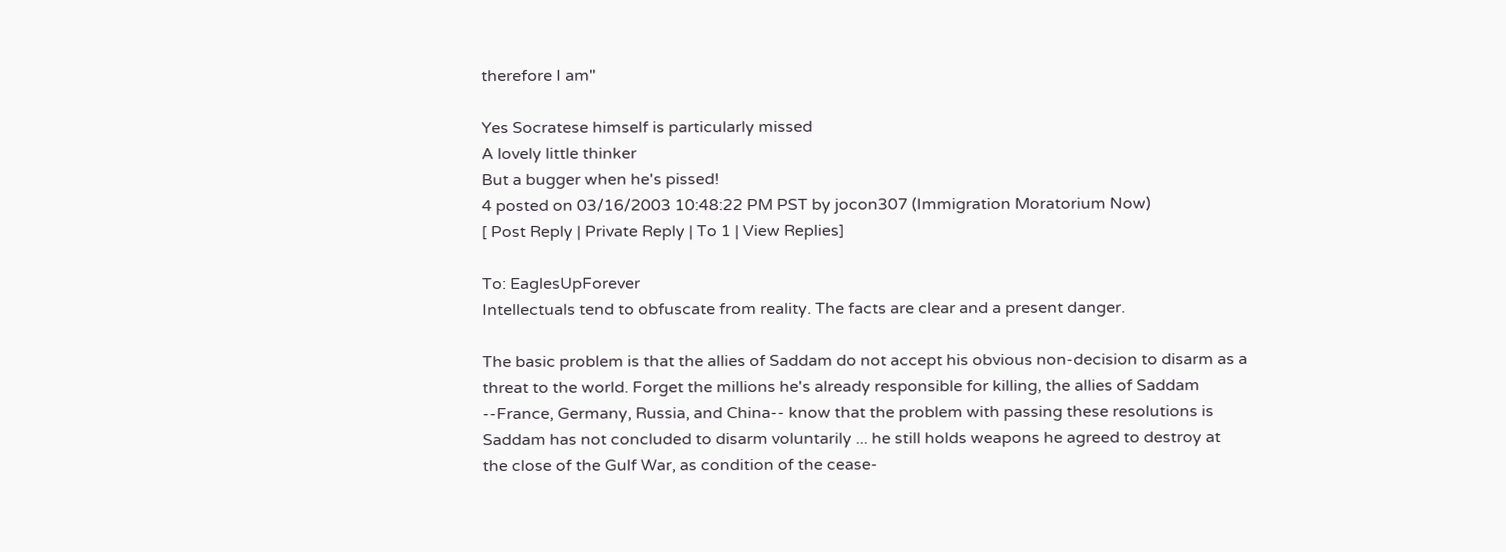therefore I am"

Yes Socratese himself is particularly missed
A lovely little thinker
But a bugger when he's pissed!
4 posted on 03/16/2003 10:48:22 PM PST by jocon307 (Immigration Moratorium Now)
[ Post Reply | Private Reply | To 1 | View Replies]

To: EaglesUpForever
Intellectuals tend to obfuscate from reality. The facts are clear and a present danger.

The basic problem is that the allies of Saddam do not accept his obvious non-decision to disarm as a threat to the world. Forget the millions he's already responsible for killing, the allies of Saddam --France, Germany, Russia, and China-- know that the problem with passing these resolutions is Saddam has not concluded to disarm voluntarily ... he still holds weapons he agreed to destroy at the close of the Gulf War, as condition of the cease-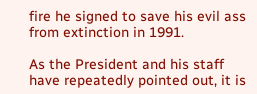fire he signed to save his evil ass from extinction in 1991.

As the President and his staff have repeatedly pointed out, it is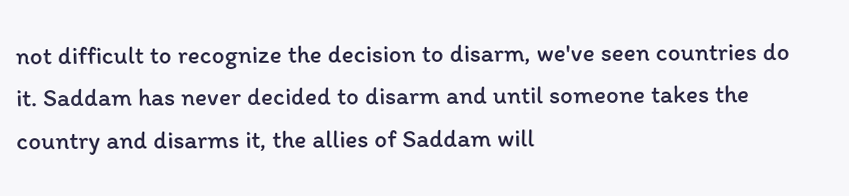not difficult to recognize the decision to disarm, we've seen countries do it. Saddam has never decided to disarm and until someone takes the country and disarms it, the allies of Saddam will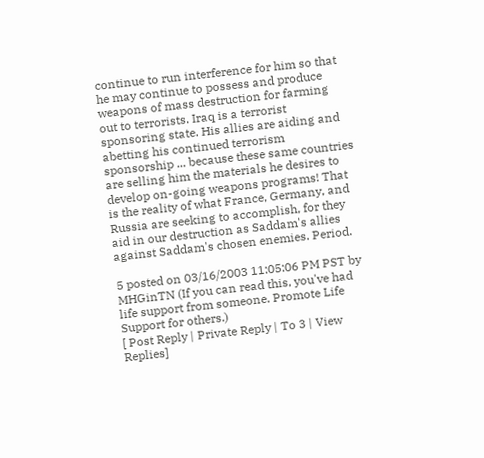continue to run interference for him so that he may continue to possess and produce weapons of mass destruction for farming out to terrorists. Iraq is a terrorist sponsoring state. His allies are aiding and abetting his continued terrorism sponsorship ... because these same countries are selling him the materials he desires to develop on-going weapons programs! That is the reality of what France, Germany, and Russia are seeking to accomplish, for they aid in our destruction as Saddam's allies against Saddam's chosen enemies. Period.

5 posted on 03/16/2003 11:05:06 PM PST by MHGinTN (If you can read this, you've had life support from someone. Promote Life Support for others.)
[ Post Reply | Private Reply | To 3 | View Replies]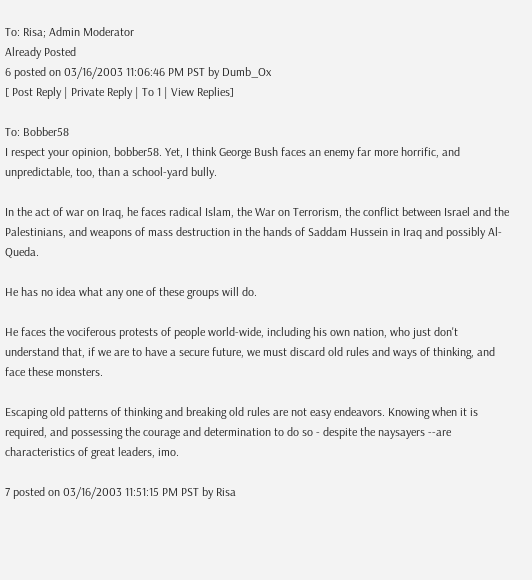To: Risa; Admin Moderator
Already Posted
6 posted on 03/16/2003 11:06:46 PM PST by Dumb_Ox
[ Post Reply | Private Reply | To 1 | View Replies]

To: Bobber58
I respect your opinion, bobber58. Yet, I think George Bush faces an enemy far more horrific, and unpredictable, too, than a school-yard bully.

In the act of war on Iraq, he faces radical Islam, the War on Terrorism, the conflict between Israel and the Palestinians, and weapons of mass destruction in the hands of Saddam Hussein in Iraq and possibly Al-Queda.

He has no idea what any one of these groups will do.

He faces the vociferous protests of people world-wide, including his own nation, who just don't understand that, if we are to have a secure future, we must discard old rules and ways of thinking, and face these monsters.

Escaping old patterns of thinking and breaking old rules are not easy endeavors. Knowing when it is required, and possessing the courage and determination to do so - despite the naysayers --are characteristics of great leaders, imo.

7 posted on 03/16/2003 11:51:15 PM PST by Risa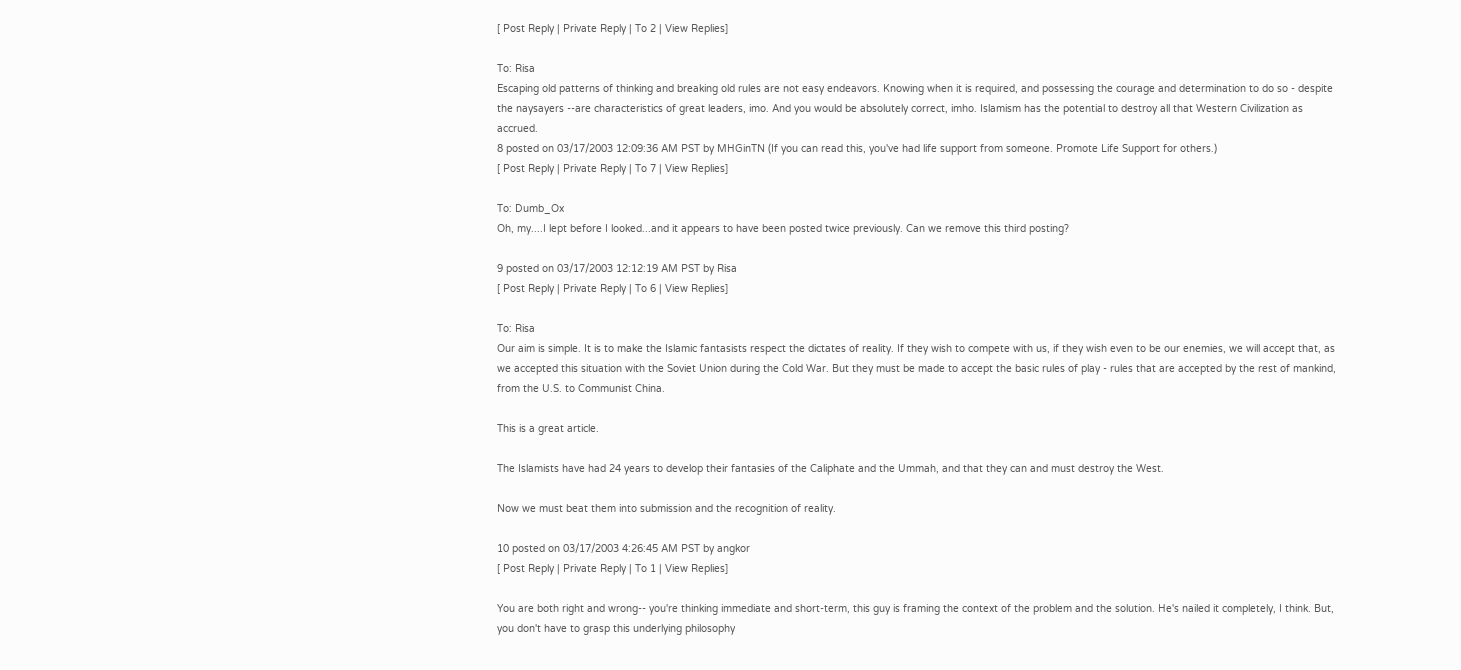[ Post Reply | Private Reply | To 2 | View Replies]

To: Risa
Escaping old patterns of thinking and breaking old rules are not easy endeavors. Knowing when it is required, and possessing the courage and determination to do so - despite the naysayers --are characteristics of great leaders, imo. And you would be absolutely correct, imho. Islamism has the potential to destroy all that Western Civilization as accrued.
8 posted on 03/17/2003 12:09:36 AM PST by MHGinTN (If you can read this, you've had life support from someone. Promote Life Support for others.)
[ Post Reply | Private Reply | To 7 | View Replies]

To: Dumb_Ox
Oh, my....I lept before I looked...and it appears to have been posted twice previously. Can we remove this third posting?

9 posted on 03/17/2003 12:12:19 AM PST by Risa
[ Post Reply | Private Reply | To 6 | View Replies]

To: Risa
Our aim is simple. It is to make the Islamic fantasists respect the dictates of reality. If they wish to compete with us, if they wish even to be our enemies, we will accept that, as we accepted this situation with the Soviet Union during the Cold War. But they must be made to accept the basic rules of play - rules that are accepted by the rest of mankind, from the U.S. to Communist China.

This is a great article.

The Islamists have had 24 years to develop their fantasies of the Caliphate and the Ummah, and that they can and must destroy the West.

Now we must beat them into submission and the recognition of reality.

10 posted on 03/17/2003 4:26:45 AM PST by angkor
[ Post Reply | Private Reply | To 1 | View Replies]

You are both right and wrong-- you're thinking immediate and short-term, this guy is framing the context of the problem and the solution. He's nailed it completely, I think. But, you don't have to grasp this underlying philosophy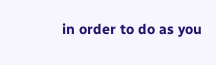in order to do as you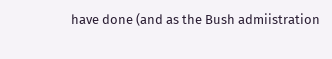have done (and as the Bush admiistration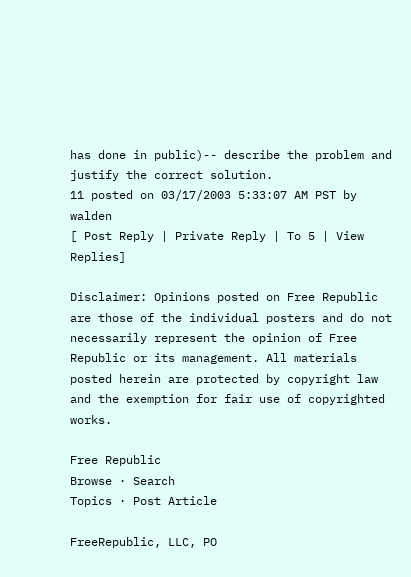has done in public)-- describe the problem and justify the correct solution.
11 posted on 03/17/2003 5:33:07 AM PST by walden
[ Post Reply | Private Reply | To 5 | View Replies]

Disclaimer: Opinions posted on Free Republic are those of the individual posters and do not necessarily represent the opinion of Free Republic or its management. All materials posted herein are protected by copyright law and the exemption for fair use of copyrighted works.

Free Republic
Browse · Search
Topics · Post Article

FreeRepublic, LLC, PO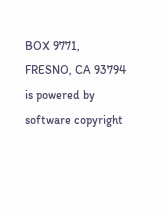BOX 9771, FRESNO, CA 93794 is powered by software copyright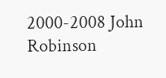2000-2008 John Robinson